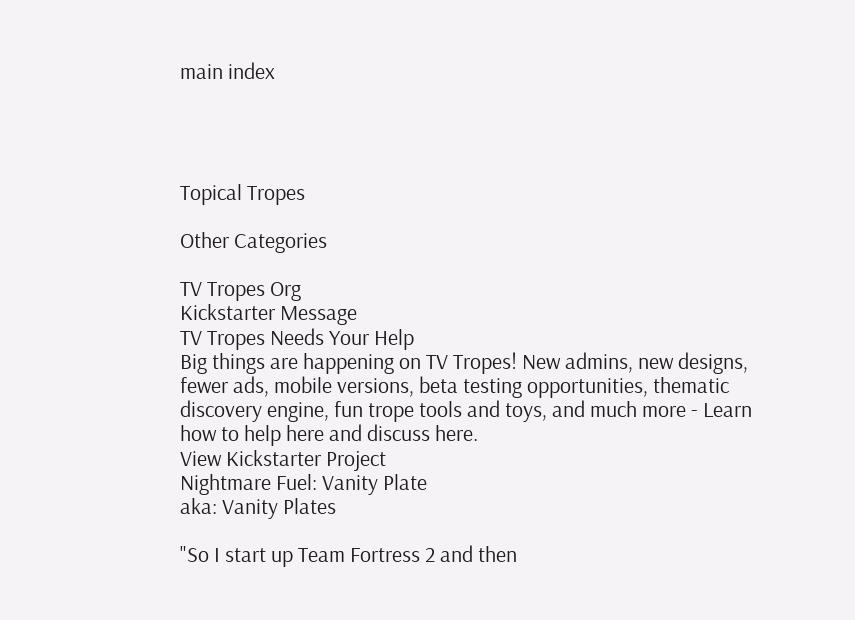main index




Topical Tropes

Other Categories

TV Tropes Org
Kickstarter Message
TV Tropes Needs Your Help
Big things are happening on TV Tropes! New admins, new designs, fewer ads, mobile versions, beta testing opportunities, thematic discovery engine, fun trope tools and toys, and much more - Learn how to help here and discuss here.
View Kickstarter Project
Nightmare Fuel: Vanity Plate
aka: Vanity Plates

"So I start up Team Fortress 2 and then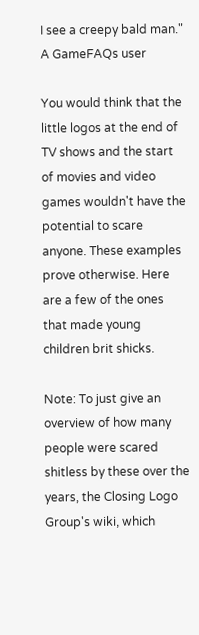I see a creepy bald man."
A GameFAQs user

You would think that the little logos at the end of TV shows and the start of movies and video games wouldn't have the potential to scare anyone. These examples prove otherwise. Here are a few of the ones that made young children brit shicks.

Note: To just give an overview of how many people were scared shitless by these over the years, the Closing Logo Group's wiki, which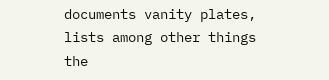documents vanity plates, lists among other things the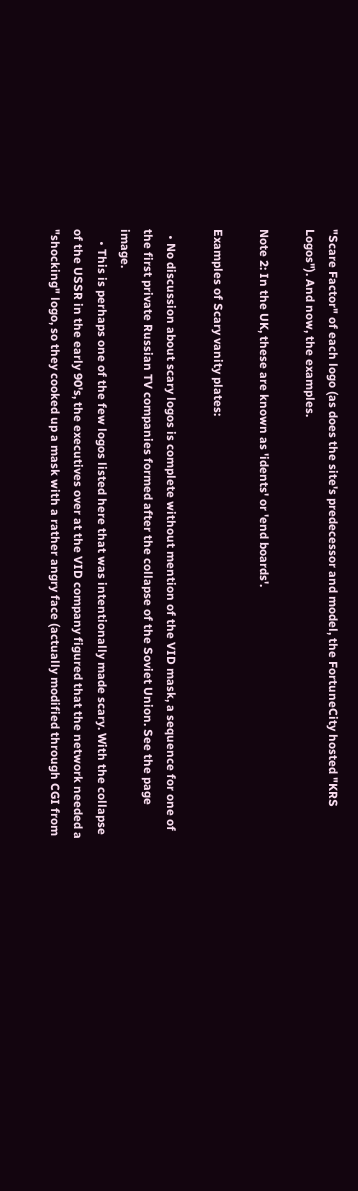"Scare Factor" of each logo (as does the site's predecessor and model, the FortuneCity hosted "KRS Logos"). And now, the examples.

Note 2: In the UK, these are known as 'idents' or 'end boards'.

Examples of Scary vanity plates:

  • No discussion about scary logos is complete without mention of the VID mask, a sequence for one of the first private Russian TV companies formed after the collapse of the Soviet Union. See the page image.
    • This is perhaps one of the few logos listed here that was intentionally made scary. With the collapse of the USSR in the early 90's, the executives over at the VID company figured that the network needed a "shocking" logo, so they cooked up a mask with a rather angry face (actually modified through CGI from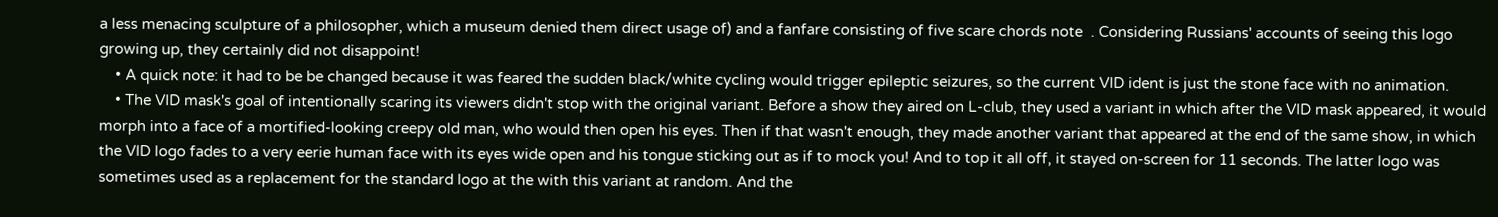a less menacing sculpture of a philosopher, which a museum denied them direct usage of) and a fanfare consisting of five scare chords note  . Considering Russians' accounts of seeing this logo growing up, they certainly did not disappoint!
    • A quick note: it had to be be changed because it was feared the sudden black/white cycling would trigger epileptic seizures, so the current VID ident is just the stone face with no animation.
    • The VID mask's goal of intentionally scaring its viewers didn't stop with the original variant. Before a show they aired on L-club, they used a variant in which after the VID mask appeared, it would morph into a face of a mortified-looking creepy old man, who would then open his eyes. Then if that wasn't enough, they made another variant that appeared at the end of the same show, in which the VID logo fades to a very eerie human face with its eyes wide open and his tongue sticking out as if to mock you! And to top it all off, it stayed on-screen for 11 seconds. The latter logo was sometimes used as a replacement for the standard logo at the with this variant at random. And the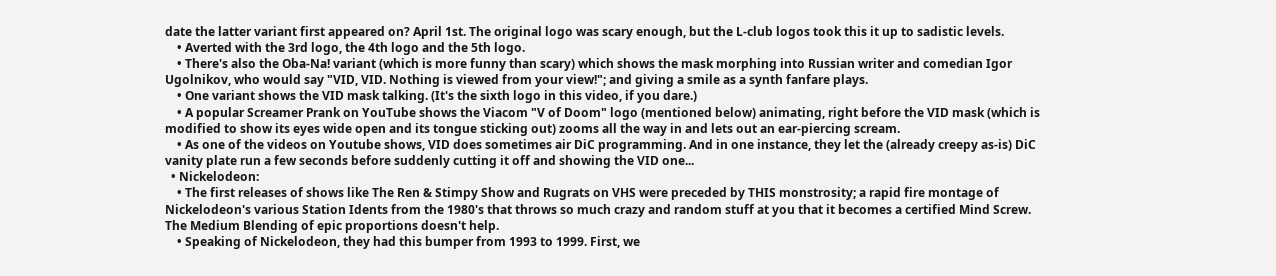date the latter variant first appeared on? April 1st. The original logo was scary enough, but the L-club logos took this it up to sadistic levels.
    • Averted with the 3rd logo, the 4th logo and the 5th logo.
    • There's also the Oba-Na! variant (which is more funny than scary) which shows the mask morphing into Russian writer and comedian Igor Ugolnikov, who would say "VID, VID. Nothing is viewed from your view!"; and giving a smile as a synth fanfare plays.
    • One variant shows the VID mask talking. (It's the sixth logo in this video, if you dare.)
    • A popular Screamer Prank on YouTube shows the Viacom "V of Doom" logo (mentioned below) animating, right before the VID mask (which is modified to show its eyes wide open and its tongue sticking out) zooms all the way in and lets out an ear-piercing scream.
    • As one of the videos on Youtube shows, VID does sometimes air DiC programming. And in one instance, they let the (already creepy as-is) DiC vanity plate run a few seconds before suddenly cutting it off and showing the VID one...
  • Nickelodeon:
    • The first releases of shows like The Ren & Stimpy Show and Rugrats on VHS were preceded by THIS monstrosity; a rapid fire montage of Nickelodeon's various Station Idents from the 1980's that throws so much crazy and random stuff at you that it becomes a certified Mind Screw. The Medium Blending of epic proportions doesn't help.
    • Speaking of Nickelodeon, they had this bumper from 1993 to 1999. First, we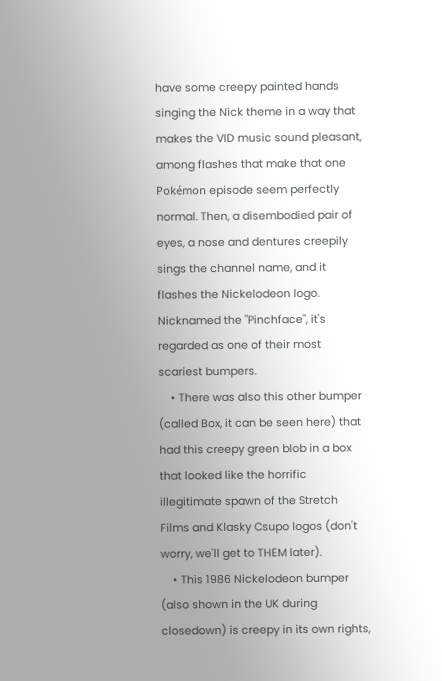have some creepy painted hands singing the Nick theme in a way that makes the VID music sound pleasant, among flashes that make that one Pokémon episode seem perfectly normal. Then, a disembodied pair of eyes, a nose and dentures creepily sings the channel name, and it flashes the Nickelodeon logo. Nicknamed the "Pinchface", it's regarded as one of their most scariest bumpers.
    • There was also this other bumper (called Box, it can be seen here) that had this creepy green blob in a box that looked like the horrific illegitimate spawn of the Stretch Films and Klasky Csupo logos (don't worry, we'll get to THEM later).
    • This 1986 Nickelodeon bumper (also shown in the UK during closedown) is creepy in its own rights,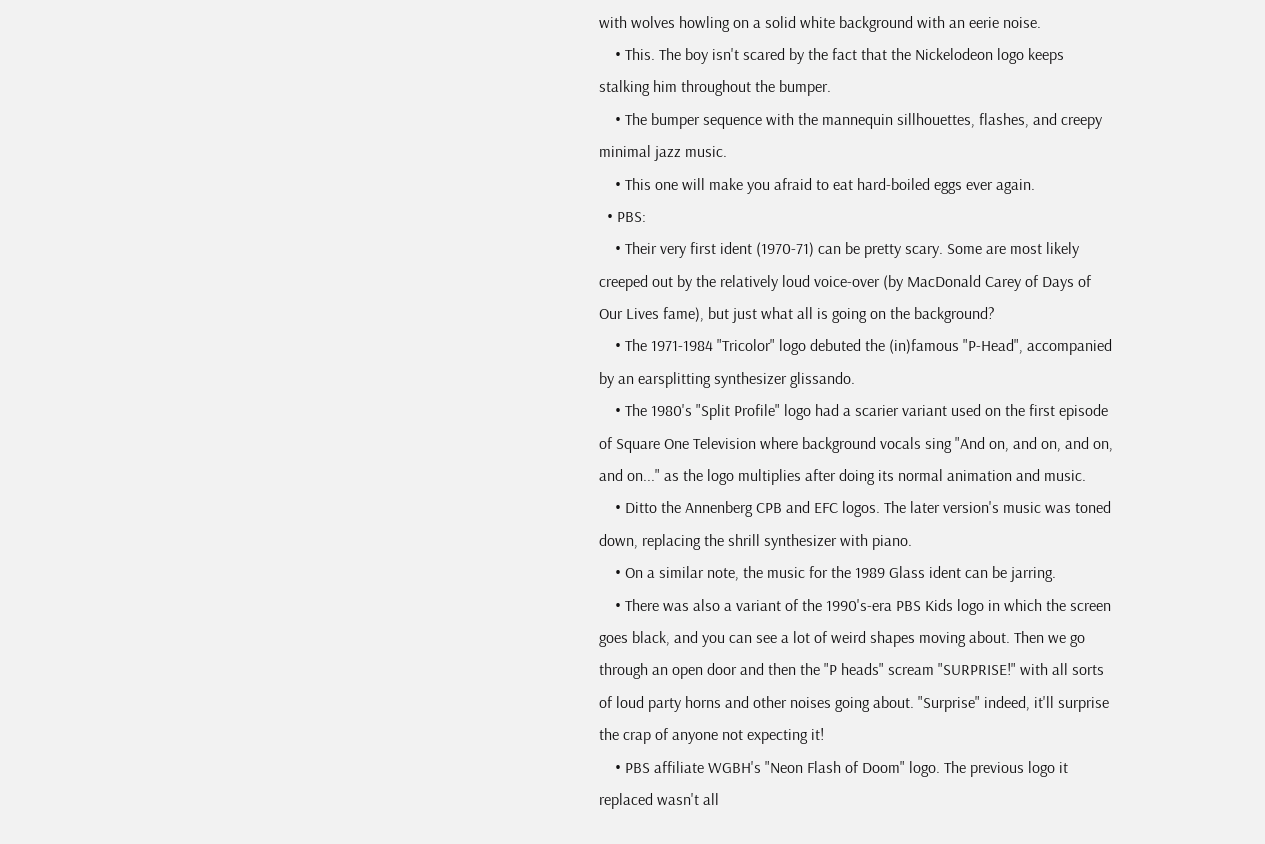with wolves howling on a solid white background with an eerie noise.
    • This. The boy isn't scared by the fact that the Nickelodeon logo keeps stalking him throughout the bumper.
    • The bumper sequence with the mannequin sillhouettes, flashes, and creepy minimal jazz music.
    • This one will make you afraid to eat hard-boiled eggs ever again.
  • PBS:
    • Their very first ident (1970-71) can be pretty scary. Some are most likely creeped out by the relatively loud voice-over (by MacDonald Carey of Days of Our Lives fame), but just what all is going on the background?
    • The 1971-1984 "Tricolor" logo debuted the (in)famous "P-Head", accompanied by an earsplitting synthesizer glissando.
    • The 1980's "Split Profile" logo had a scarier variant used on the first episode of Square One Television where background vocals sing "And on, and on, and on, and on..." as the logo multiplies after doing its normal animation and music.
    • Ditto the Annenberg CPB and EFC logos. The later version's music was toned down, replacing the shrill synthesizer with piano.
    • On a similar note, the music for the 1989 Glass ident can be jarring.
    • There was also a variant of the 1990's-era PBS Kids logo in which the screen goes black, and you can see a lot of weird shapes moving about. Then we go through an open door and then the "P heads" scream "SURPRISE!" with all sorts of loud party horns and other noises going about. "Surprise" indeed, it'll surprise the crap of anyone not expecting it!
    • PBS affiliate WGBH's "Neon Flash of Doom" logo. The previous logo it replaced wasn't all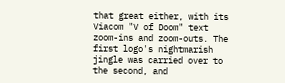that great either, with its Viacom "V of Doom" text zoom-ins and zoom-outs. The first logo's nightmarish jingle was carried over to the second, and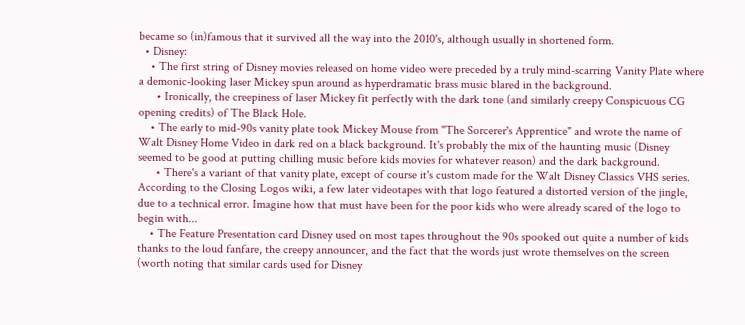became so (in)famous that it survived all the way into the 2010's, although usually in shortened form.
  • Disney:
    • The first string of Disney movies released on home video were preceded by a truly mind-scarring Vanity Plate where a demonic-looking laser Mickey spun around as hyperdramatic brass music blared in the background.
      • Ironically, the creepiness of laser Mickey fit perfectly with the dark tone (and similarly creepy Conspicuous CG opening credits) of The Black Hole.
    • The early to mid-90s vanity plate took Mickey Mouse from "The Sorcerer's Apprentice" and wrote the name of Walt Disney Home Video in dark red on a black background. It's probably the mix of the haunting music (Disney seemed to be good at putting chilling music before kids movies for whatever reason) and the dark background.
      • There's a variant of that vanity plate, except of course it's custom made for the Walt Disney Classics VHS series. According to the Closing Logos wiki, a few later videotapes with that logo featured a distorted version of the jingle, due to a technical error. Imagine how that must have been for the poor kids who were already scared of the logo to begin with...
    • The Feature Presentation card Disney used on most tapes throughout the 90s spooked out quite a number of kids thanks to the loud fanfare, the creepy announcer, and the fact that the words just wrote themselves on the screen (worth noting that similar cards used for Disney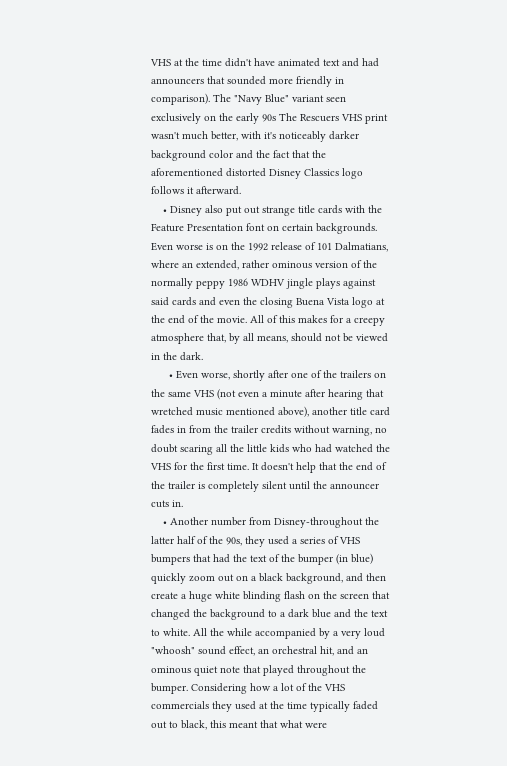VHS at the time didn't have animated text and had announcers that sounded more friendly in comparison). The "Navy Blue" variant seen exclusively on the early 90s The Rescuers VHS print wasn't much better, with it's noticeably darker background color and the fact that the aforementioned distorted Disney Classics logo follows it afterward.
    • Disney also put out strange title cards with the Feature Presentation font on certain backgrounds. Even worse is on the 1992 release of 101 Dalmatians, where an extended, rather ominous version of the normally peppy 1986 WDHV jingle plays against said cards and even the closing Buena Vista logo at the end of the movie. All of this makes for a creepy atmosphere that, by all means, should not be viewed in the dark.
      • Even worse, shortly after one of the trailers on the same VHS (not even a minute after hearing that wretched music mentioned above), another title card fades in from the trailer credits without warning, no doubt scaring all the little kids who had watched the VHS for the first time. It doesn't help that the end of the trailer is completely silent until the announcer cuts in.
    • Another number from Disney-throughout the latter half of the 90s, they used a series of VHS bumpers that had the text of the bumper (in blue) quickly zoom out on a black background, and then create a huge white blinding flash on the screen that changed the background to a dark blue and the text to white. All the while accompanied by a very loud "whoosh" sound effect, an orchestral hit, and an ominous quiet note that played throughout the bumper. Considering how a lot of the VHS commercials they used at the time typically faded out to black, this meant that what were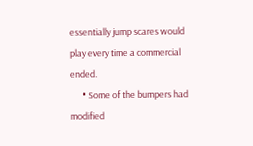essentially jump scares would play every time a commercial ended.
      • Some of the bumpers had modified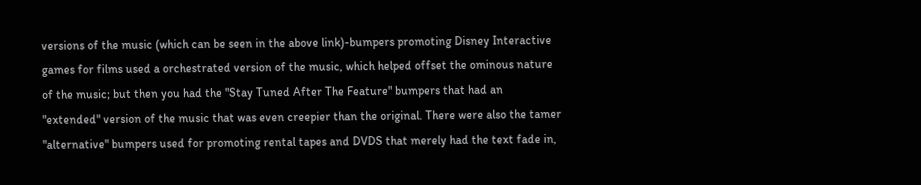versions of the music (which can be seen in the above link)-bumpers promoting Disney Interactive games for films used a orchestrated version of the music, which helped offset the ominous nature of the music; but then you had the "Stay Tuned After The Feature" bumpers that had an "extended" version of the music that was even creepier than the original. There were also the tamer "alternative" bumpers used for promoting rental tapes and DVDS that merely had the text fade in,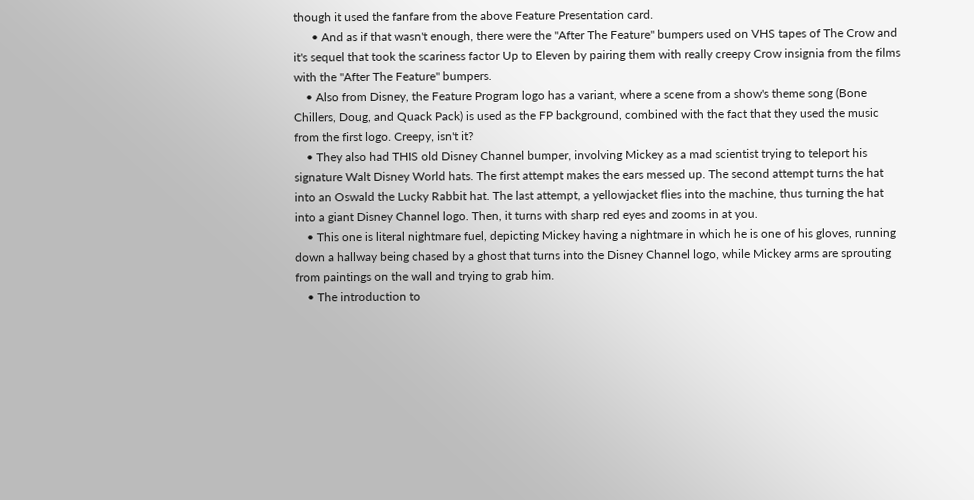though it used the fanfare from the above Feature Presentation card.
      • And as if that wasn't enough, there were the "After The Feature" bumpers used on VHS tapes of The Crow and it's sequel that took the scariness factor Up to Eleven by pairing them with really creepy Crow insignia from the films with the "After The Feature" bumpers.
    • Also from Disney, the Feature Program logo has a variant, where a scene from a show's theme song (Bone Chillers, Doug, and Quack Pack) is used as the FP background, combined with the fact that they used the music from the first logo. Creepy, isn't it?
    • They also had THIS old Disney Channel bumper, involving Mickey as a mad scientist trying to teleport his signature Walt Disney World hats. The first attempt makes the ears messed up. The second attempt turns the hat into an Oswald the Lucky Rabbit hat. The last attempt, a yellowjacket flies into the machine, thus turning the hat into a giant Disney Channel logo. Then, it turns with sharp red eyes and zooms in at you.
    • This one is literal nightmare fuel, depicting Mickey having a nightmare in which he is one of his gloves, running down a hallway being chased by a ghost that turns into the Disney Channel logo, while Mickey arms are sprouting from paintings on the wall and trying to grab him.
    • The introduction to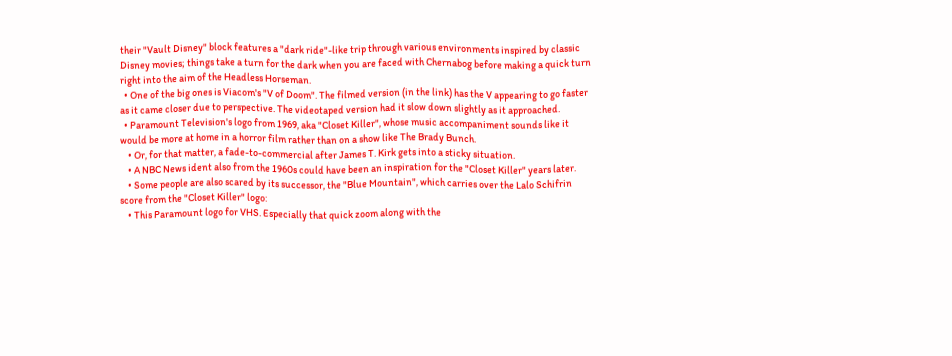their "Vault Disney" block features a "dark ride"-like trip through various environments inspired by classic Disney movies; things take a turn for the dark when you are faced with Chernabog before making a quick turn right into the aim of the Headless Horseman.
  • One of the big ones is Viacom's "V of Doom". The filmed version (in the link) has the V appearing to go faster as it came closer due to perspective. The videotaped version had it slow down slightly as it approached.
  • Paramount Television's logo from 1969, aka "Closet Killer", whose music accompaniment sounds like it would be more at home in a horror film rather than on a show like The Brady Bunch.
    • Or, for that matter, a fade-to-commercial after James T. Kirk gets into a sticky situation.
    • A NBC News ident also from the 1960s could have been an inspiration for the "Closet Killer" years later.
    • Some people are also scared by its successor, the "Blue Mountain", which carries over the Lalo Schifrin score from the "Closet Killer" logo:
    • This Paramount logo for VHS. Especially that quick zoom along with the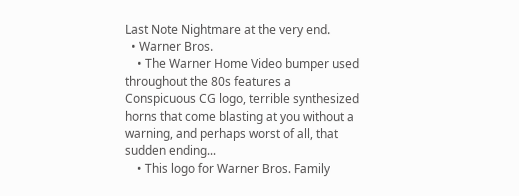Last Note Nightmare at the very end.
  • Warner Bros.
    • The Warner Home Video bumper used throughout the 80s features a Conspicuous CG logo, terrible synthesized horns that come blasting at you without a warning, and perhaps worst of all, that sudden ending...
    • This logo for Warner Bros. Family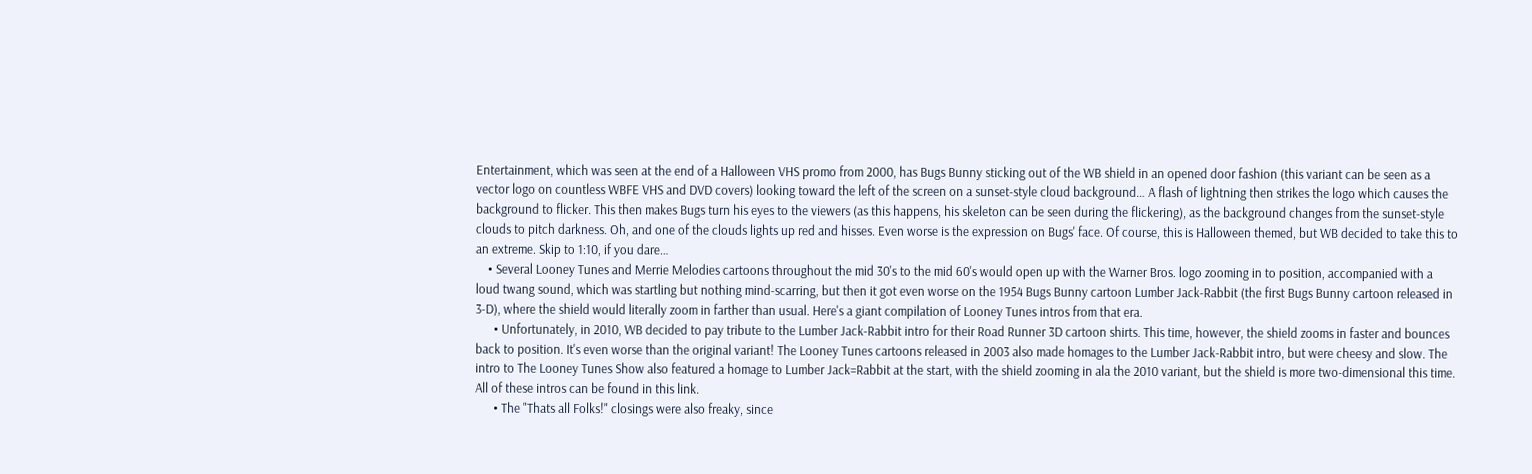Entertainment, which was seen at the end of a Halloween VHS promo from 2000, has Bugs Bunny sticking out of the WB shield in an opened door fashion (this variant can be seen as a vector logo on countless WBFE VHS and DVD covers) looking toward the left of the screen on a sunset-style cloud background… A flash of lightning then strikes the logo which causes the background to flicker. This then makes Bugs turn his eyes to the viewers (as this happens, his skeleton can be seen during the flickering), as the background changes from the sunset-style clouds to pitch darkness. Oh, and one of the clouds lights up red and hisses. Even worse is the expression on Bugs' face. Of course, this is Halloween themed, but WB decided to take this to an extreme. Skip to 1:10, if you dare…
    • Several Looney Tunes and Merrie Melodies cartoons throughout the mid 30's to the mid 60's would open up with the Warner Bros. logo zooming in to position, accompanied with a loud twang sound, which was startling but nothing mind-scarring, but then it got even worse on the 1954 Bugs Bunny cartoon Lumber Jack-Rabbit (the first Bugs Bunny cartoon released in 3-D), where the shield would literally zoom in farther than usual. Here's a giant compilation of Looney Tunes intros from that era.
      • Unfortunately, in 2010, WB decided to pay tribute to the Lumber Jack-Rabbit intro for their Road Runner 3D cartoon shirts. This time, however, the shield zooms in faster and bounces back to position. It's even worse than the original variant! The Looney Tunes cartoons released in 2003 also made homages to the Lumber Jack-Rabbit intro, but were cheesy and slow. The intro to The Looney Tunes Show also featured a homage to Lumber Jack=Rabbit at the start, with the shield zooming in ala the 2010 variant, but the shield is more two-dimensional this time. All of these intros can be found in this link.
      • The "Thats all Folks!" closings were also freaky, since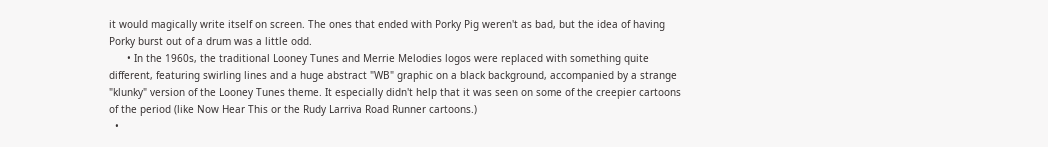it would magically write itself on screen. The ones that ended with Porky Pig weren't as bad, but the idea of having Porky burst out of a drum was a little odd.
      • In the 1960s, the traditional Looney Tunes and Merrie Melodies logos were replaced with something quite different, featuring swirling lines and a huge abstract "WB" graphic on a black background, accompanied by a strange "klunky" version of the Looney Tunes theme. It especially didn't help that it was seen on some of the creepier cartoons of the period (like Now Hear This or the Rudy Larriva Road Runner cartoons.)
  •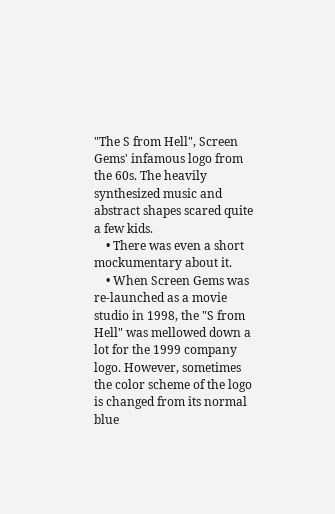"The S from Hell", Screen Gems' infamous logo from the 60s. The heavily synthesized music and abstract shapes scared quite a few kids.
    • There was even a short mockumentary about it.
    • When Screen Gems was re-launched as a movie studio in 1998, the "S from Hell" was mellowed down a lot for the 1999 company logo. However, sometimes the color scheme of the logo is changed from its normal blue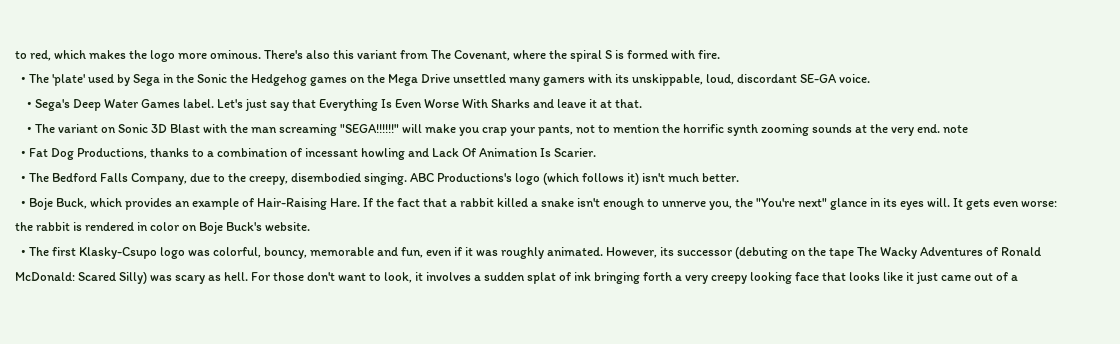to red, which makes the logo more ominous. There's also this variant from The Covenant, where the spiral S is formed with fire.
  • The 'plate' used by Sega in the Sonic the Hedgehog games on the Mega Drive unsettled many gamers with its unskippable, loud, discordant SE-GA voice.
    • Sega's Deep Water Games label. Let's just say that Everything Is Even Worse With Sharks and leave it at that.
    • The variant on Sonic 3D Blast with the man screaming "SEGA!!!!!!" will make you crap your pants, not to mention the horrific synth zooming sounds at the very end. note
  • Fat Dog Productions, thanks to a combination of incessant howling and Lack Of Animation Is Scarier.
  • The Bedford Falls Company, due to the creepy, disembodied singing. ABC Productions's logo (which follows it) isn't much better.
  • Boje Buck, which provides an example of Hair-Raising Hare. If the fact that a rabbit killed a snake isn't enough to unnerve you, the "You're next" glance in its eyes will. It gets even worse: the rabbit is rendered in color on Boje Buck's website.
  • The first Klasky-Csupo logo was colorful, bouncy, memorable and fun, even if it was roughly animated. However, its successor (debuting on the tape The Wacky Adventures of Ronald McDonald: Scared Silly) was scary as hell. For those don't want to look, it involves a sudden splat of ink bringing forth a very creepy looking face that looks like it just came out of a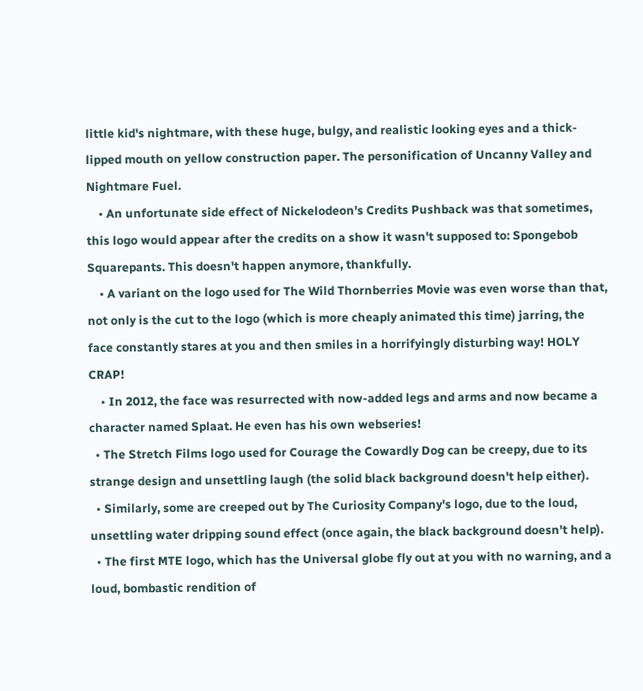little kid's nightmare, with these huge, bulgy, and realistic looking eyes and a thick-lipped mouth on yellow construction paper. The personification of Uncanny Valley and Nightmare Fuel.
    • An unfortunate side effect of Nickelodeon's Credits Pushback was that sometimes, this logo would appear after the credits on a show it wasn't supposed to: Spongebob Squarepants. This doesn't happen anymore, thankfully.
    • A variant on the logo used for The Wild Thornberries Movie was even worse than that, not only is the cut to the logo (which is more cheaply animated this time) jarring, the face constantly stares at you and then smiles in a horrifyingly disturbing way! HOLY CRAP!
    • In 2012, the face was resurrected with now-added legs and arms and now became a character named Splaat. He even has his own webseries!
  • The Stretch Films logo used for Courage the Cowardly Dog can be creepy, due to its strange design and unsettling laugh (the solid black background doesn't help either).
  • Similarly, some are creeped out by The Curiosity Company's logo, due to the loud, unsettling water dripping sound effect (once again, the black background doesn't help).
  • The first MTE logo, which has the Universal globe fly out at you with no warning, and a loud, bombastic rendition of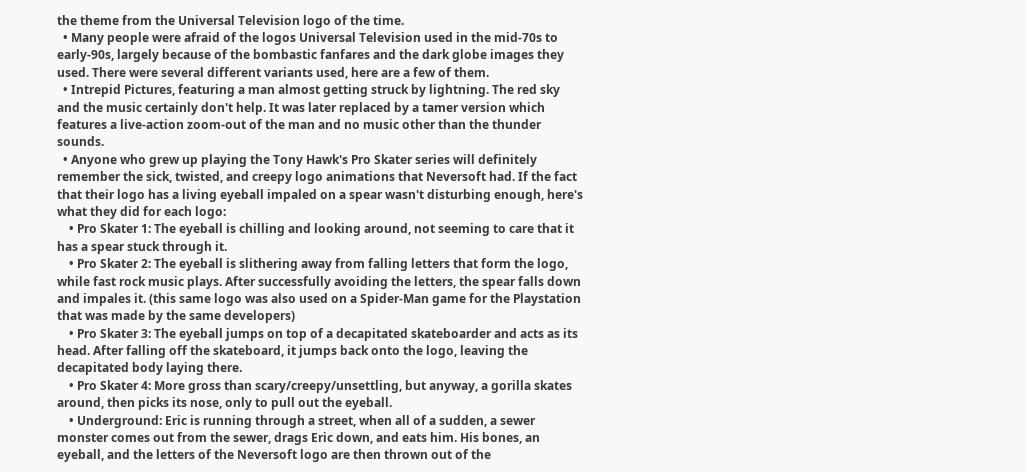the theme from the Universal Television logo of the time.
  • Many people were afraid of the logos Universal Television used in the mid-70s to early-90s, largely because of the bombastic fanfares and the dark globe images they used. There were several different variants used, here are a few of them.
  • Intrepid Pictures, featuring a man almost getting struck by lightning. The red sky and the music certainly don't help. It was later replaced by a tamer version which features a live-action zoom-out of the man and no music other than the thunder sounds.
  • Anyone who grew up playing the Tony Hawk's Pro Skater series will definitely remember the sick, twisted, and creepy logo animations that Neversoft had. If the fact that their logo has a living eyeball impaled on a spear wasn't disturbing enough, here's what they did for each logo:
    • Pro Skater 1: The eyeball is chilling and looking around, not seeming to care that it has a spear stuck through it.
    • Pro Skater 2: The eyeball is slithering away from falling letters that form the logo, while fast rock music plays. After successfully avoiding the letters, the spear falls down and impales it. (this same logo was also used on a Spider-Man game for the Playstation that was made by the same developers)
    • Pro Skater 3: The eyeball jumps on top of a decapitated skateboarder and acts as its head. After falling off the skateboard, it jumps back onto the logo, leaving the decapitated body laying there.
    • Pro Skater 4: More gross than scary/creepy/unsettling, but anyway, a gorilla skates around, then picks its nose, only to pull out the eyeball.
    • Underground: Eric is running through a street, when all of a sudden, a sewer monster comes out from the sewer, drags Eric down, and eats him. His bones, an eyeball, and the letters of the Neversoft logo are then thrown out of the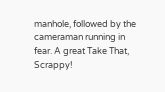manhole, followed by the cameraman running in fear. A great Take That, Scrappy!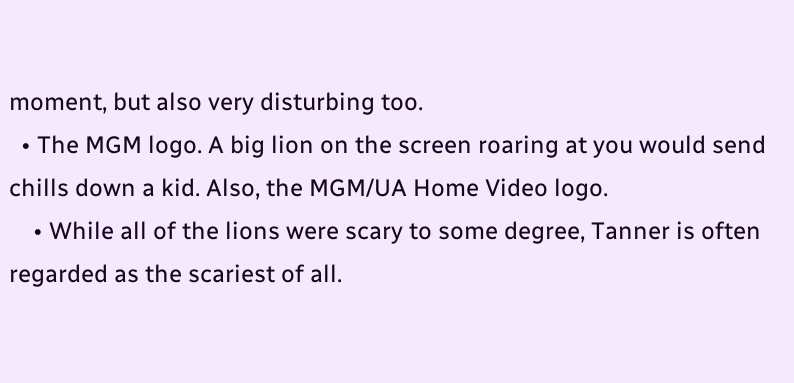moment, but also very disturbing too.
  • The MGM logo. A big lion on the screen roaring at you would send chills down a kid. Also, the MGM/UA Home Video logo.
    • While all of the lions were scary to some degree, Tanner is often regarded as the scariest of all.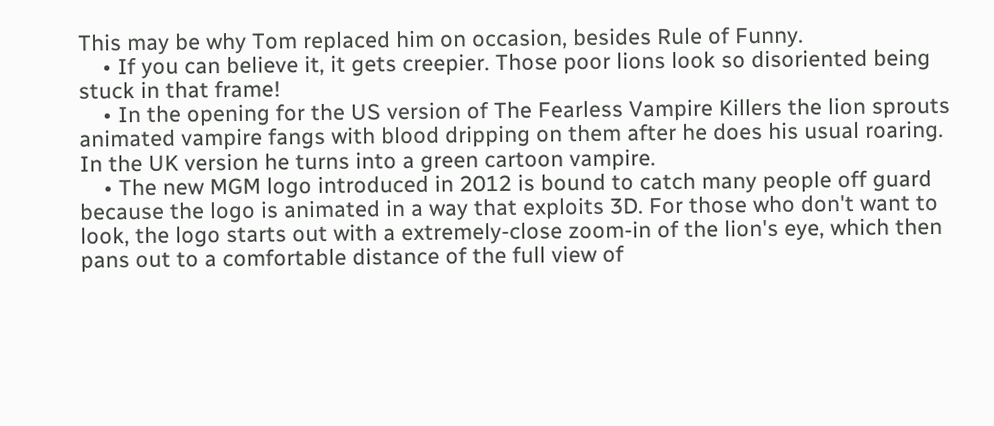This may be why Tom replaced him on occasion, besides Rule of Funny.
    • If you can believe it, it gets creepier. Those poor lions look so disoriented being stuck in that frame!
    • In the opening for the US version of The Fearless Vampire Killers the lion sprouts animated vampire fangs with blood dripping on them after he does his usual roaring. In the UK version he turns into a green cartoon vampire.
    • The new MGM logo introduced in 2012 is bound to catch many people off guard because the logo is animated in a way that exploits 3D. For those who don't want to look, the logo starts out with a extremely-close zoom-in of the lion's eye, which then pans out to a comfortable distance of the full view of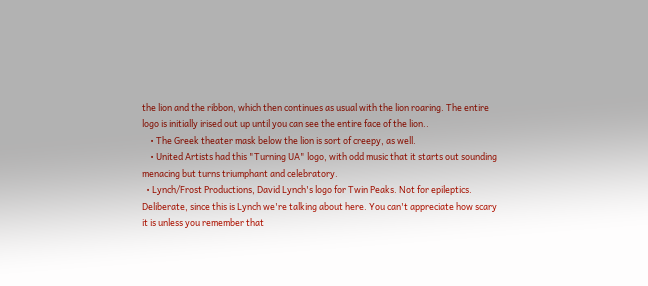the lion and the ribbon, which then continues as usual with the lion roaring. The entire logo is initially irised out up until you can see the entire face of the lion..
    • The Greek theater mask below the lion is sort of creepy, as well.
    • United Artists had this "Turning UA" logo, with odd music that it starts out sounding menacing but turns triumphant and celebratory.
  • Lynch/Frost Productions, David Lynch's logo for Twin Peaks. Not for epileptics. Deliberate, since this is Lynch we're talking about here. You can't appreciate how scary it is unless you remember that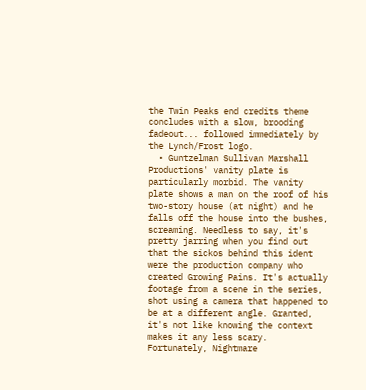the Twin Peaks end credits theme concludes with a slow, brooding fadeout... followed immediately by the Lynch/Frost logo.
  • Guntzelman Sullivan Marshall Productions' vanity plate is particularly morbid. The vanity plate shows a man on the roof of his two-story house (at night) and he falls off the house into the bushes, screaming. Needless to say, it's pretty jarring when you find out that the sickos behind this ident were the production company who created Growing Pains. It's actually footage from a scene in the series, shot using a camera that happened to be at a different angle. Granted, it's not like knowing the context makes it any less scary. Fortunately, Nightmare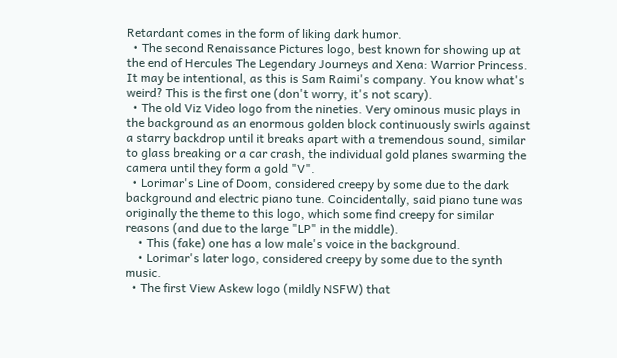Retardant comes in the form of liking dark humor.
  • The second Renaissance Pictures logo, best known for showing up at the end of Hercules The Legendary Journeys and Xena: Warrior Princess. It may be intentional, as this is Sam Raimi's company. You know what's weird? This is the first one (don't worry, it's not scary).
  • The old Viz Video logo from the nineties. Very ominous music plays in the background as an enormous golden block continuously swirls against a starry backdrop until it breaks apart with a tremendous sound, similar to glass breaking or a car crash, the individual gold planes swarming the camera until they form a gold "V".
  • Lorimar's Line of Doom, considered creepy by some due to the dark background and electric piano tune. Coincidentally, said piano tune was originally the theme to this logo, which some find creepy for similar reasons (and due to the large "LP" in the middle).
    • This (fake) one has a low male's voice in the background.
    • Lorimar's later logo, considered creepy by some due to the synth music.
  • The first View Askew logo (mildly NSFW) that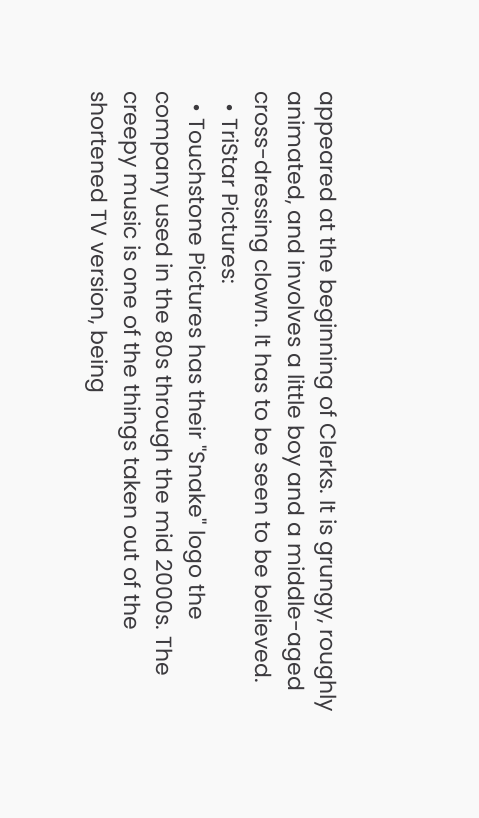appeared at the beginning of Clerks. It is grungy, roughly animated, and involves a little boy and a middle-aged cross-dressing clown. It has to be seen to be believed.
  • TriStar Pictures:
  • Touchstone Pictures has their "Snake" logo the company used in the 80s through the mid 2000s. The creepy music is one of the things taken out of the shortened TV version, being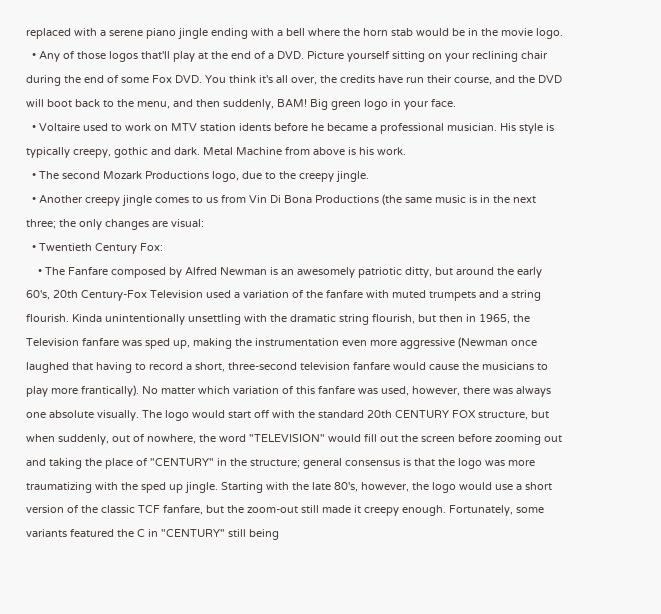replaced with a serene piano jingle ending with a bell where the horn stab would be in the movie logo.
  • Any of those logos that'll play at the end of a DVD. Picture yourself sitting on your reclining chair during the end of some Fox DVD. You think it's all over, the credits have run their course, and the DVD will boot back to the menu, and then suddenly, BAM! Big green logo in your face.
  • Voltaire used to work on MTV station idents before he became a professional musician. His style is typically creepy, gothic and dark. Metal Machine from above is his work.
  • The second Mozark Productions logo, due to the creepy jingle.
  • Another creepy jingle comes to us from Vin Di Bona Productions (the same music is in the next three; the only changes are visual:
  • Twentieth Century Fox:
    • The Fanfare composed by Alfred Newman is an awesomely patriotic ditty, but around the early 60's, 20th Century-Fox Television used a variation of the fanfare with muted trumpets and a string flourish. Kinda unintentionally unsettling with the dramatic string flourish, but then in 1965, the Television fanfare was sped up, making the instrumentation even more aggressive (Newman once laughed that having to record a short, three-second television fanfare would cause the musicians to play more frantically). No matter which variation of this fanfare was used, however, there was always one absolute visually. The logo would start off with the standard 20th CENTURY FOX structure, but when suddenly, out of nowhere, the word "TELEVISION" would fill out the screen before zooming out and taking the place of "CENTURY" in the structure; general consensus is that the logo was more traumatizing with the sped up jingle. Starting with the late 80's, however, the logo would use a short version of the classic TCF fanfare, but the zoom-out still made it creepy enough. Fortunately, some variants featured the C in "CENTURY" still being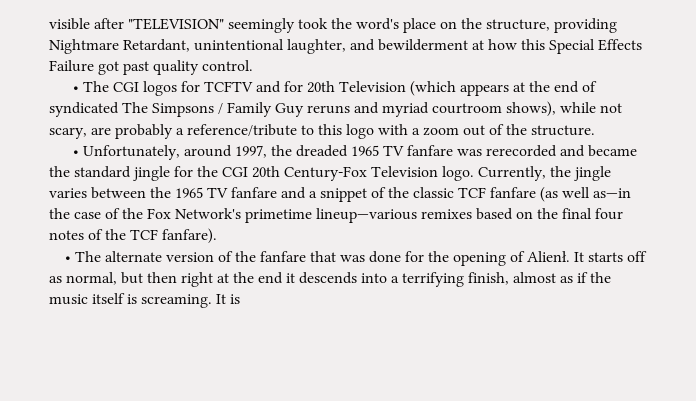visible after "TELEVISION" seemingly took the word's place on the structure, providing Nightmare Retardant, unintentional laughter, and bewilderment at how this Special Effects Failure got past quality control.
      • The CGI logos for TCFTV and for 20th Television (which appears at the end of syndicated The Simpsons / Family Guy reruns and myriad courtroom shows), while not scary, are probably a reference/tribute to this logo with a zoom out of the structure.
      • Unfortunately, around 1997, the dreaded 1965 TV fanfare was rerecorded and became the standard jingle for the CGI 20th Century-Fox Television logo. Currently, the jingle varies between the 1965 TV fanfare and a snippet of the classic TCF fanfare (as well as—in the case of the Fox Network's primetime lineup—various remixes based on the final four notes of the TCF fanfare).
    • The alternate version of the fanfare that was done for the opening of Alienł. It starts off as normal, but then right at the end it descends into a terrifying finish, almost as if the music itself is screaming. It is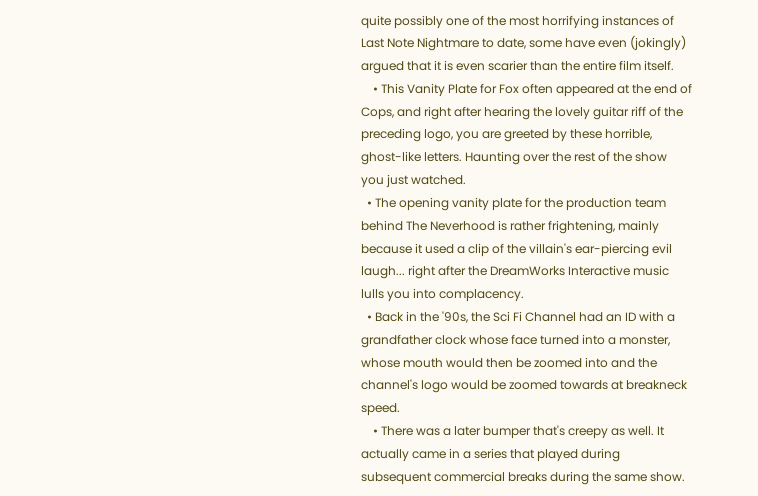quite possibly one of the most horrifying instances of Last Note Nightmare to date, some have even (jokingly) argued that it is even scarier than the entire film itself.
    • This Vanity Plate for Fox often appeared at the end of Cops, and right after hearing the lovely guitar riff of the preceding logo, you are greeted by these horrible, ghost-like letters. Haunting over the rest of the show you just watched.
  • The opening vanity plate for the production team behind The Neverhood is rather frightening, mainly because it used a clip of the villain's ear-piercing evil laugh... right after the DreamWorks Interactive music lulls you into complacency.
  • Back in the '90s, the Sci Fi Channel had an ID with a grandfather clock whose face turned into a monster, whose mouth would then be zoomed into and the channel's logo would be zoomed towards at breakneck speed.
    • There was a later bumper that's creepy as well. It actually came in a series that played during subsequent commercial breaks during the same show.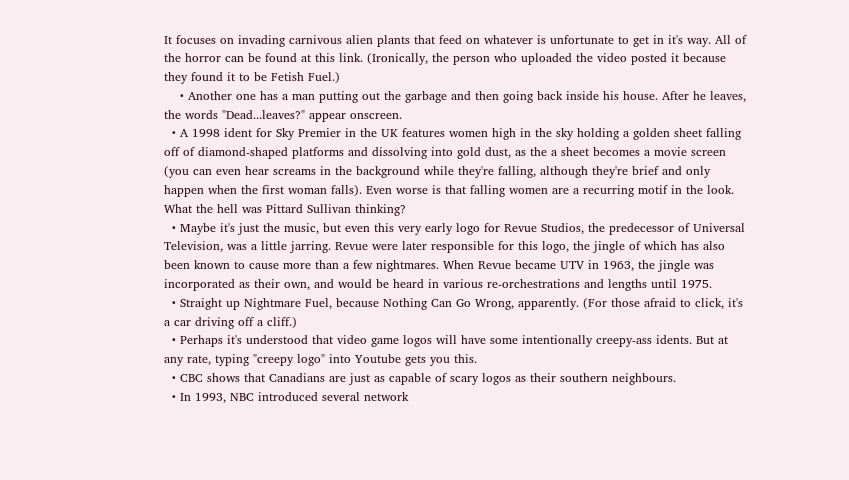It focuses on invading carnivous alien plants that feed on whatever is unfortunate to get in it's way. All of the horror can be found at this link. (Ironically, the person who uploaded the video posted it because they found it to be Fetish Fuel.)
    • Another one has a man putting out the garbage and then going back inside his house. After he leaves, the words "Dead...leaves?" appear onscreen.
  • A 1998 ident for Sky Premier in the UK features women high in the sky holding a golden sheet falling off of diamond-shaped platforms and dissolving into gold dust, as the a sheet becomes a movie screen (you can even hear screams in the background while they're falling, although they're brief and only happen when the first woman falls). Even worse is that falling women are a recurring motif in the look. What the hell was Pittard Sullivan thinking?
  • Maybe it's just the music, but even this very early logo for Revue Studios, the predecessor of Universal Television, was a little jarring. Revue were later responsible for this logo, the jingle of which has also been known to cause more than a few nightmares. When Revue became UTV in 1963, the jingle was incorporated as their own, and would be heard in various re-orchestrations and lengths until 1975.
  • Straight up Nightmare Fuel, because Nothing Can Go Wrong, apparently. (For those afraid to click, it's a car driving off a cliff.)
  • Perhaps it's understood that video game logos will have some intentionally creepy-ass idents. But at any rate, typing "creepy logo" into Youtube gets you this.
  • CBC shows that Canadians are just as capable of scary logos as their southern neighbours.
  • In 1993, NBC introduced several network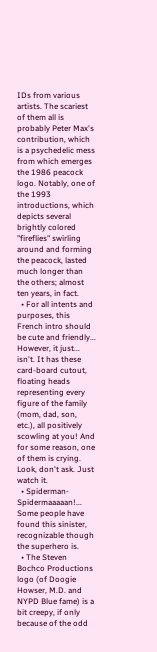IDs from various artists. The scariest of them all is probably Peter Max's contribution, which is a psychedelic mess from which emerges the 1986 peacock logo. Notably, one of the 1993 introductions, which depicts several brightly colored "fireflies" swirling around and forming the peacock, lasted much longer than the others; almost ten years, in fact.
  • For all intents and purposes, this French intro should be cute and friendly... However, it just... isn't. It has these card-board cutout, floating heads representing every figure of the family (mom, dad, son, etc.), all positively scowling at you! And for some reason, one of them is crying. Look, don't ask. Just watch it.
  • Spiderman- Spidermaaaaan!... Some people have found this sinister, recognizable though the superhero is.
  • The Steven Bochco Productions logo (of Doogie Howser, M.D. and NYPD Blue fame) is a bit creepy, if only because of the odd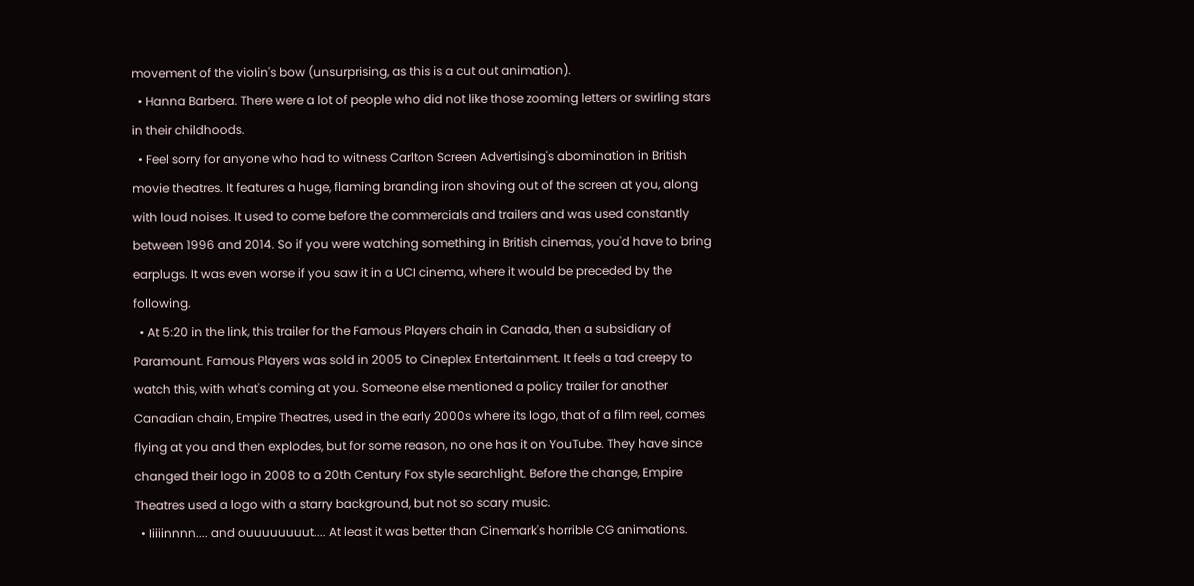movement of the violin's bow (unsurprising, as this is a cut out animation).
  • Hanna Barbera. There were a lot of people who did not like those zooming letters or swirling stars in their childhoods.
  • Feel sorry for anyone who had to witness Carlton Screen Advertising's abomination in British movie theatres. It features a huge, flaming branding iron shoving out of the screen at you, along with loud noises. It used to come before the commercials and trailers and was used constantly between 1996 and 2014. So if you were watching something in British cinemas, you'd have to bring earplugs. It was even worse if you saw it in a UCI cinema, where it would be preceded by the following.
  • At 5:20 in the link, this trailer for the Famous Players chain in Canada, then a subsidiary of Paramount. Famous Players was sold in 2005 to Cineplex Entertainment. It feels a tad creepy to watch this, with what's coming at you. Someone else mentioned a policy trailer for another Canadian chain, Empire Theatres, used in the early 2000s where its logo, that of a film reel, comes flying at you and then explodes, but for some reason, no one has it on YouTube. They have since changed their logo in 2008 to a 20th Century Fox style searchlight. Before the change, Empire Theatres used a logo with a starry background, but not so scary music.
  • Iiiiinnnn.... and ouuuuuuuut.... At least it was better than Cinemark's horrible CG animations.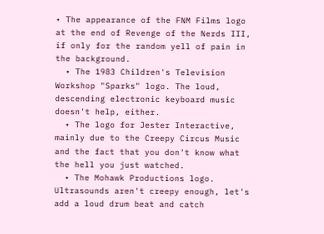• The appearance of the FNM Films logo at the end of Revenge of the Nerds III, if only for the random yell of pain in the background.
  • The 1983 Children's Television Workshop "Sparks" logo. The loud, descending electronic keyboard music doesn't help, either.
  • The logo for Jester Interactive, mainly due to the Creepy Circus Music and the fact that you don't know what the hell you just watched.
  • The Mohawk Productions logo. Ultrasounds aren't creepy enough, let's add a loud drum beat and catch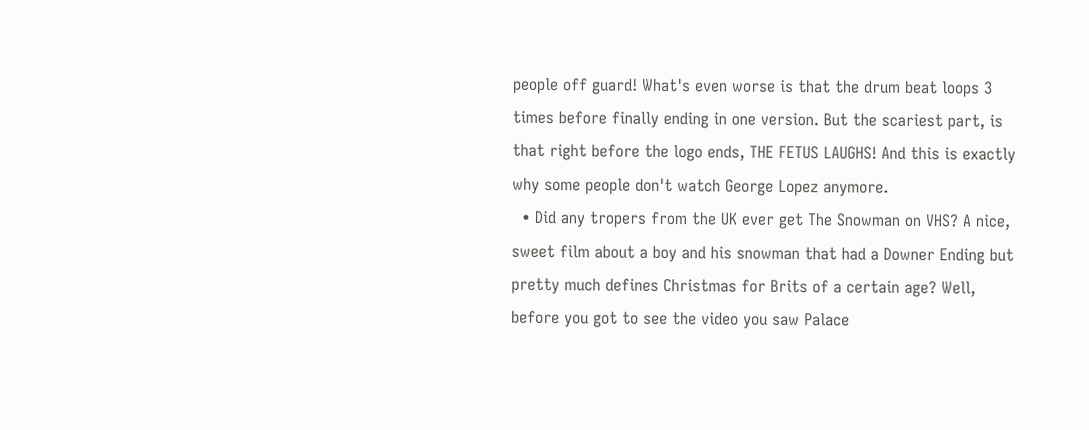people off guard! What's even worse is that the drum beat loops 3 times before finally ending in one version. But the scariest part, is that right before the logo ends, THE FETUS LAUGHS! And this is exactly why some people don't watch George Lopez anymore.
  • Did any tropers from the UK ever get The Snowman on VHS? A nice, sweet film about a boy and his snowman that had a Downer Ending but pretty much defines Christmas for Brits of a certain age? Well, before you got to see the video you saw Palace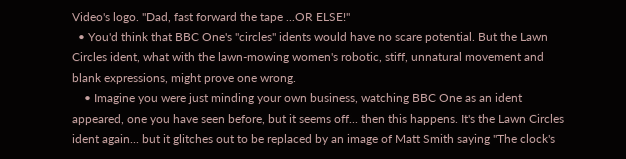Video's logo. "Dad, fast forward the tape ...OR ELSE!"
  • You'd think that BBC One's "circles" idents would have no scare potential. But the Lawn Circles ident, what with the lawn-mowing women's robotic, stiff, unnatural movement and blank expressions, might prove one wrong.
    • Imagine you were just minding your own business, watching BBC One as an ident appeared, one you have seen before, but it seems off... then this happens. It's the Lawn Circles ident again... but it glitches out to be replaced by an image of Matt Smith saying "The clock's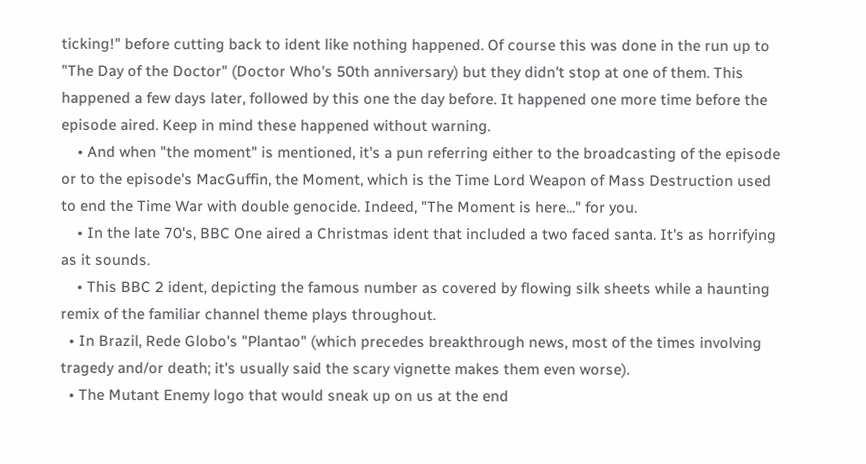ticking!" before cutting back to ident like nothing happened. Of course this was done in the run up to "The Day of the Doctor" (Doctor Who's 50th anniversary) but they didn't stop at one of them. This happened a few days later, followed by this one the day before. It happened one more time before the episode aired. Keep in mind these happened without warning.
    • And when "the moment" is mentioned, it's a pun referring either to the broadcasting of the episode or to the episode's MacGuffin, the Moment, which is the Time Lord Weapon of Mass Destruction used to end the Time War with double genocide. Indeed, "The Moment is here..." for you.
    • In the late 70's, BBC One aired a Christmas ident that included a two faced santa. It's as horrifying as it sounds.
    • This BBC 2 ident, depicting the famous number as covered by flowing silk sheets while a haunting remix of the familiar channel theme plays throughout.
  • In Brazil, Rede Globo's "Plantao" (which precedes breakthrough news, most of the times involving tragedy and/or death; it's usually said the scary vignette makes them even worse).
  • The Mutant Enemy logo that would sneak up on us at the end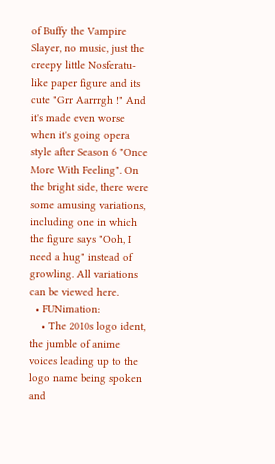of Buffy the Vampire Slayer, no music, just the creepy little Nosferatu-like paper figure and its cute "Grr Aarrrgh !" And it's made even worse when it's going opera style after Season 6 "Once More With Feeling". On the bright side, there were some amusing variations, including one in which the figure says "Ooh, I need a hug" instead of growling. All variations can be viewed here.
  • FUNimation:
    • The 2010s logo ident, the jumble of anime voices leading up to the logo name being spoken and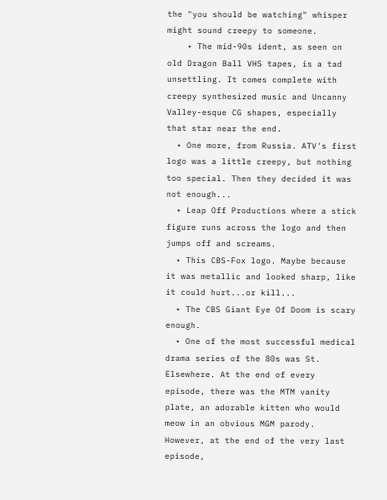the "you should be watching" whisper might sound creepy to someone.
    • The mid-90s ident, as seen on old Dragon Ball VHS tapes, is a tad unsettling. It comes complete with creepy synthesized music and Uncanny Valley-esque CG shapes, especially that star near the end.
  • One more, from Russia. ATV's first logo was a little creepy, but nothing too special. Then they decided it was not enough...
  • Leap Off Productions where a stick figure runs across the logo and then jumps off and screams.
  • This CBS-Fox logo. Maybe because it was metallic and looked sharp, like it could hurt...or kill...
  • The CBS Giant Eye Of Doom is scary enough.
  • One of the most successful medical drama series of the 80s was St. Elsewhere. At the end of every episode, there was the MTM vanity plate, an adorable kitten who would meow in an obvious MGM parody. However, at the end of the very last episode,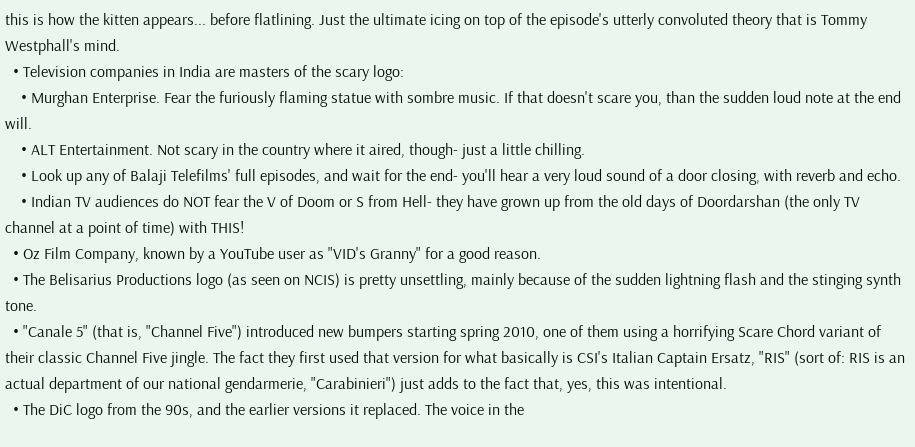this is how the kitten appears... before flatlining. Just the ultimate icing on top of the episode's utterly convoluted theory that is Tommy Westphall's mind.
  • Television companies in India are masters of the scary logo:
    • Murghan Enterprise. Fear the furiously flaming statue with sombre music. If that doesn't scare you, than the sudden loud note at the end will.
    • ALT Entertainment. Not scary in the country where it aired, though- just a little chilling.
    • Look up any of Balaji Telefilms' full episodes, and wait for the end- you'll hear a very loud sound of a door closing, with reverb and echo.
    • Indian TV audiences do NOT fear the V of Doom or S from Hell- they have grown up from the old days of Doordarshan (the only TV channel at a point of time) with THIS!
  • Oz Film Company, known by a YouTube user as "VID's Granny" for a good reason.
  • The Belisarius Productions logo (as seen on NCIS) is pretty unsettling, mainly because of the sudden lightning flash and the stinging synth tone.
  • "Canale 5" (that is, "Channel Five") introduced new bumpers starting spring 2010, one of them using a horrifying Scare Chord variant of their classic Channel Five jingle. The fact they first used that version for what basically is CSI's Italian Captain Ersatz, "RIS" (sort of: RIS is an actual department of our national gendarmerie, "Carabinieri") just adds to the fact that, yes, this was intentional.
  • The DiC logo from the 90s, and the earlier versions it replaced. The voice in the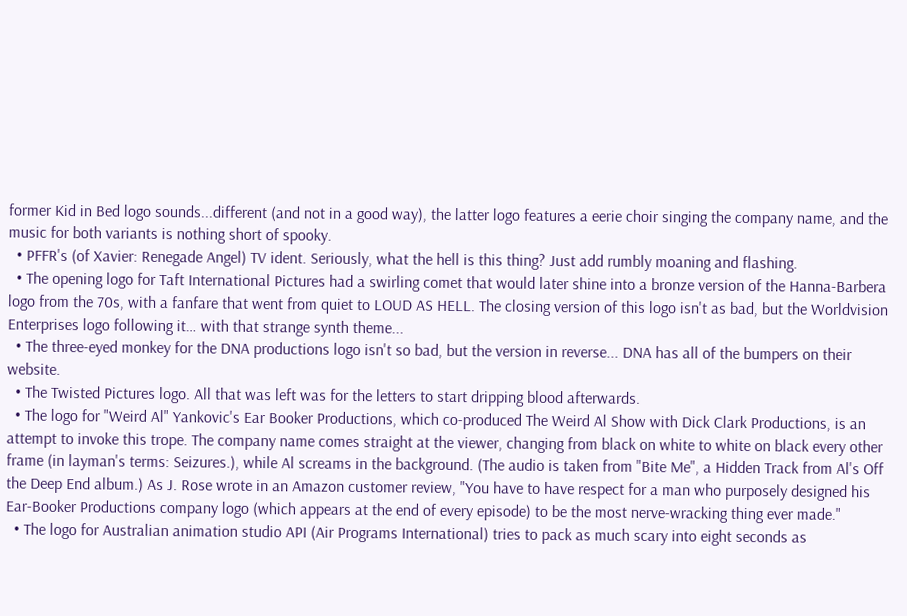former Kid in Bed logo sounds...different (and not in a good way), the latter logo features a eerie choir singing the company name, and the music for both variants is nothing short of spooky.
  • PFFR's (of Xavier: Renegade Angel) TV ident. Seriously, what the hell is this thing? Just add rumbly moaning and flashing.
  • The opening logo for Taft International Pictures had a swirling comet that would later shine into a bronze version of the Hanna-Barbera logo from the 70s, with a fanfare that went from quiet to LOUD AS HELL. The closing version of this logo isn't as bad, but the Worldvision Enterprises logo following it… with that strange synth theme...
  • The three-eyed monkey for the DNA productions logo isn't so bad, but the version in reverse... DNA has all of the bumpers on their website.
  • The Twisted Pictures logo. All that was left was for the letters to start dripping blood afterwards.
  • The logo for "Weird Al" Yankovic's Ear Booker Productions, which co-produced The Weird Al Show with Dick Clark Productions, is an attempt to invoke this trope. The company name comes straight at the viewer, changing from black on white to white on black every other frame (in layman's terms: Seizures.), while Al screams in the background. (The audio is taken from "Bite Me", a Hidden Track from Al's Off the Deep End album.) As J. Rose wrote in an Amazon customer review, "You have to have respect for a man who purposely designed his Ear-Booker Productions company logo (which appears at the end of every episode) to be the most nerve-wracking thing ever made."
  • The logo for Australian animation studio API (Air Programs International) tries to pack as much scary into eight seconds as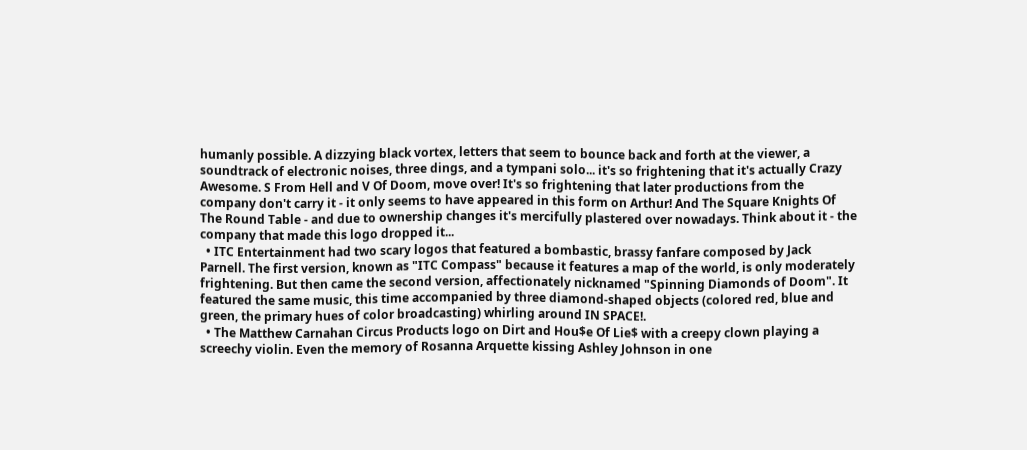humanly possible. A dizzying black vortex, letters that seem to bounce back and forth at the viewer, a soundtrack of electronic noises, three dings, and a tympani solo... it's so frightening that it's actually Crazy Awesome. S From Hell and V Of Doom, move over! It's so frightening that later productions from the company don't carry it - it only seems to have appeared in this form on Arthur! And The Square Knights Of The Round Table - and due to ownership changes it's mercifully plastered over nowadays. Think about it - the company that made this logo dropped it...
  • ITC Entertainment had two scary logos that featured a bombastic, brassy fanfare composed by Jack Parnell. The first version, known as "ITC Compass" because it features a map of the world, is only moderately frightening. But then came the second version, affectionately nicknamed "Spinning Diamonds of Doom". It featured the same music, this time accompanied by three diamond-shaped objects (colored red, blue and green, the primary hues of color broadcasting) whirling around IN SPACE!.
  • The Matthew Carnahan Circus Products logo on Dirt and Hou$e Of Lie$ with a creepy clown playing a screechy violin. Even the memory of Rosanna Arquette kissing Ashley Johnson in one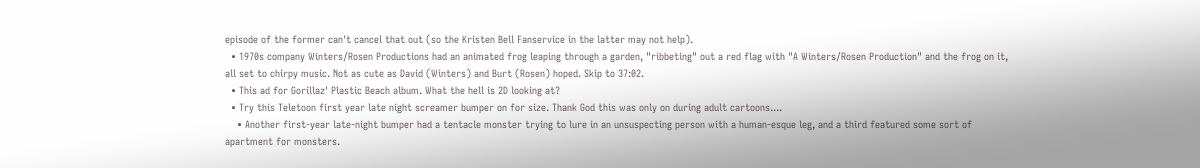episode of the former can't cancel that out (so the Kristen Bell Fanservice in the latter may not help).
  • 1970s company Winters/Rosen Productions had an animated frog leaping through a garden, "ribbeting" out a red flag with "A Winters/Rosen Production" and the frog on it, all set to chirpy music. Not as cute as David (Winters) and Burt (Rosen) hoped. Skip to 37:02.
  • This ad for Gorillaz' Plastic Beach album. What the hell is 2D looking at?
  • Try this Teletoon first year late night screamer bumper on for size. Thank God this was only on during adult cartoons....
    • Another first-year late-night bumper had a tentacle monster trying to lure in an unsuspecting person with a human-esque leg, and a third featured some sort of apartment for monsters.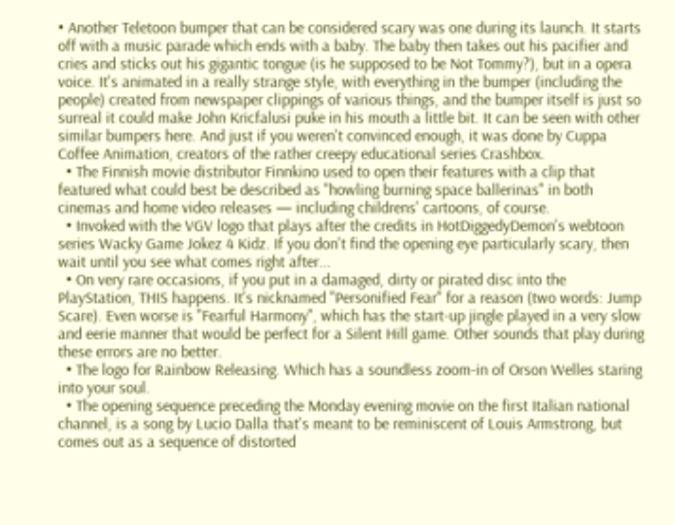• Another Teletoon bumper that can be considered scary was one during its launch. It starts off with a music parade which ends with a baby. The baby then takes out his pacifier and cries and sticks out his gigantic tongue (is he supposed to be Not Tommy?), but in a opera voice. It's animated in a really strange style, with everything in the bumper (including the people) created from newspaper clippings of various things, and the bumper itself is just so surreal it could make John Kricfalusi puke in his mouth a little bit. It can be seen with other similar bumpers here. And just if you weren't convinced enough, it was done by Cuppa Coffee Animation, creators of the rather creepy educational series Crashbox.
  • The Finnish movie distributor Finnkino used to open their features with a clip that featured what could best be described as "howling burning space ballerinas" in both cinemas and home video releases — including childrens' cartoons, of course.
  • Invoked with the VGV logo that plays after the credits in HotDiggedyDemon's webtoon series Wacky Game Jokez 4 Kidz. If you don't find the opening eye particularly scary, then wait until you see what comes right after...
  • On very rare occasions, if you put in a damaged, dirty or pirated disc into the PlayStation, THIS happens. It's nicknamed "Personified Fear" for a reason (two words: Jump Scare). Even worse is "Fearful Harmony", which has the start-up jingle played in a very slow and eerie manner that would be perfect for a Silent Hill game. Other sounds that play during these errors are no better.
  • The logo for Rainbow Releasing. Which has a soundless zoom-in of Orson Welles staring into your soul.
  • The opening sequence preceding the Monday evening movie on the first Italian national channel, is a song by Lucio Dalla that's meant to be reminiscent of Louis Armstrong, but comes out as a sequence of distorted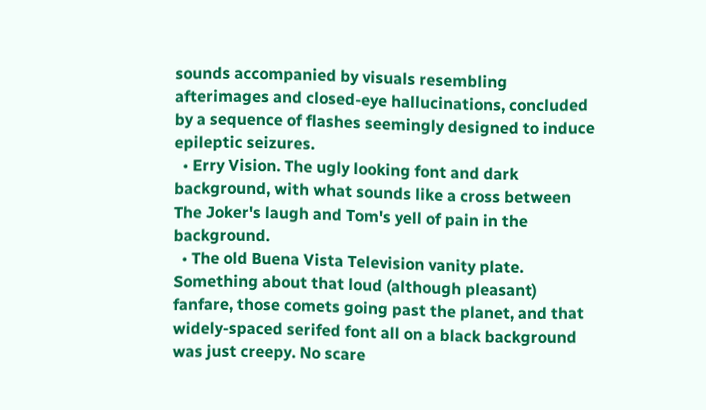sounds accompanied by visuals resembling afterimages and closed-eye hallucinations, concluded by a sequence of flashes seemingly designed to induce epileptic seizures.
  • Erry Vision. The ugly looking font and dark background, with what sounds like a cross between The Joker's laugh and Tom's yell of pain in the background.
  • The old Buena Vista Television vanity plate. Something about that loud (although pleasant) fanfare, those comets going past the planet, and that widely-spaced serifed font all on a black background was just creepy. No scare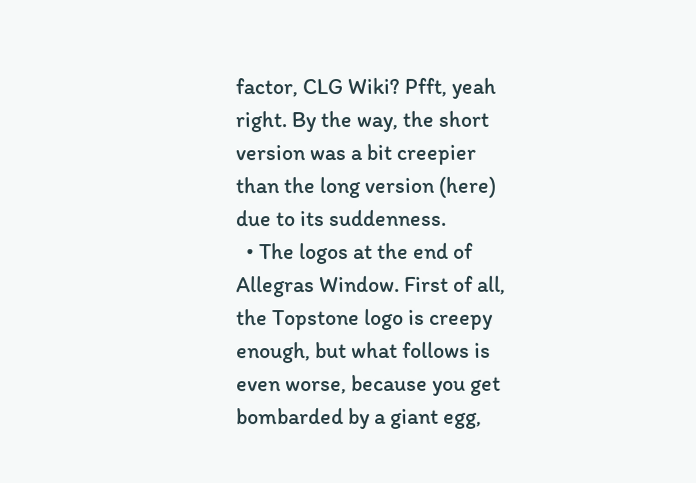factor, CLG Wiki? Pfft, yeah right. By the way, the short version was a bit creepier than the long version (here) due to its suddenness.
  • The logos at the end of Allegras Window. First of all, the Topstone logo is creepy enough, but what follows is even worse, because you get bombarded by a giant egg,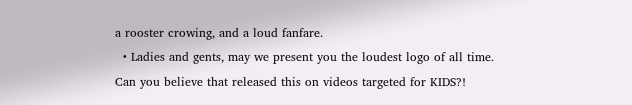a rooster crowing, and a loud fanfare.
  • Ladies and gents, may we present you the loudest logo of all time. Can you believe that released this on videos targeted for KIDS?!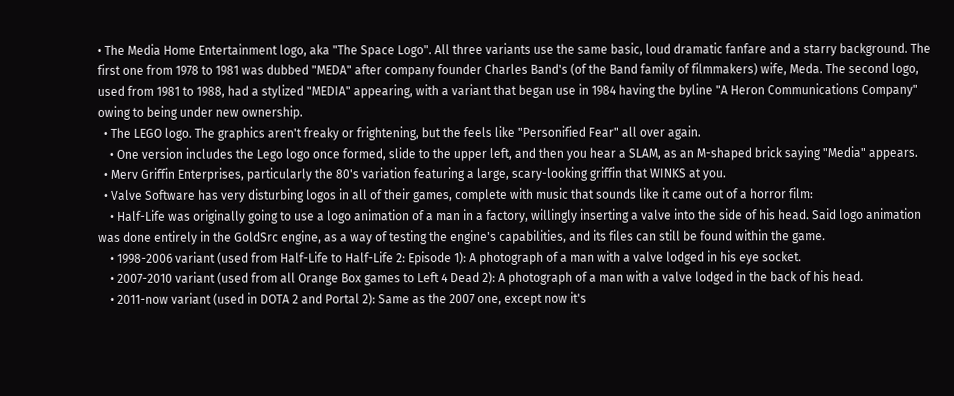• The Media Home Entertainment logo, aka "The Space Logo". All three variants use the same basic, loud dramatic fanfare and a starry background. The first one from 1978 to 1981 was dubbed "MEDA" after company founder Charles Band's (of the Band family of filmmakers) wife, Meda. The second logo, used from 1981 to 1988, had a stylized "MEDIA" appearing, with a variant that began use in 1984 having the byline "A Heron Communications Company" owing to being under new ownership.
  • The LEGO logo. The graphics aren't freaky or frightening, but the feels like "Personified Fear" all over again.
    • One version includes the Lego logo once formed, slide to the upper left, and then you hear a SLAM, as an M-shaped brick saying "Media" appears.
  • Merv Griffin Enterprises, particularly the 80's variation featuring a large, scary-looking griffin that WINKS at you.
  • Valve Software has very disturbing logos in all of their games, complete with music that sounds like it came out of a horror film:
    • Half-Life was originally going to use a logo animation of a man in a factory, willingly inserting a valve into the side of his head. Said logo animation was done entirely in the GoldSrc engine, as a way of testing the engine's capabilities, and its files can still be found within the game.
    • 1998-2006 variant (used from Half-Life to Half-Life 2: Episode 1): A photograph of a man with a valve lodged in his eye socket.
    • 2007-2010 variant (used from all Orange Box games to Left 4 Dead 2): A photograph of a man with a valve lodged in the back of his head.
    • 2011-now variant (used in DOTA 2 and Portal 2): Same as the 2007 one, except now it's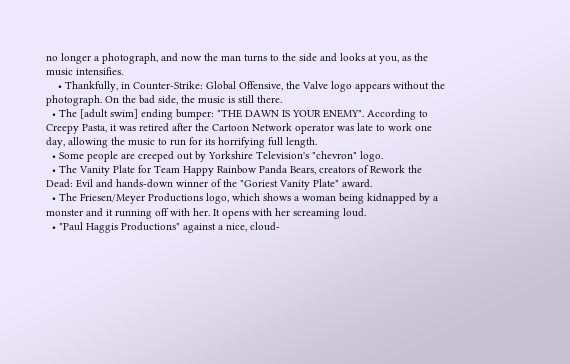no longer a photograph, and now the man turns to the side and looks at you, as the music intensifies.
    • Thankfully, in Counter-Strike: Global Offensive, the Valve logo appears without the photograph. On the bad side, the music is still there.
  • The [adult swim] ending bumper: "THE DAWN IS YOUR ENEMY". According to Creepy Pasta, it was retired after the Cartoon Network operator was late to work one day, allowing the music to run for its horrifying full length.
  • Some people are creeped out by Yorkshire Television's "chevron" logo.
  • The Vanity Plate for Team Happy Rainbow Panda Bears, creators of Rework the Dead: Evil and hands-down winner of the "Goriest Vanity Plate" award.
  • The Friesen/Meyer Productions logo, which shows a woman being kidnapped by a monster and it running off with her. It opens with her screaming loud.
  • "Paul Haggis Productions" against a nice, cloud-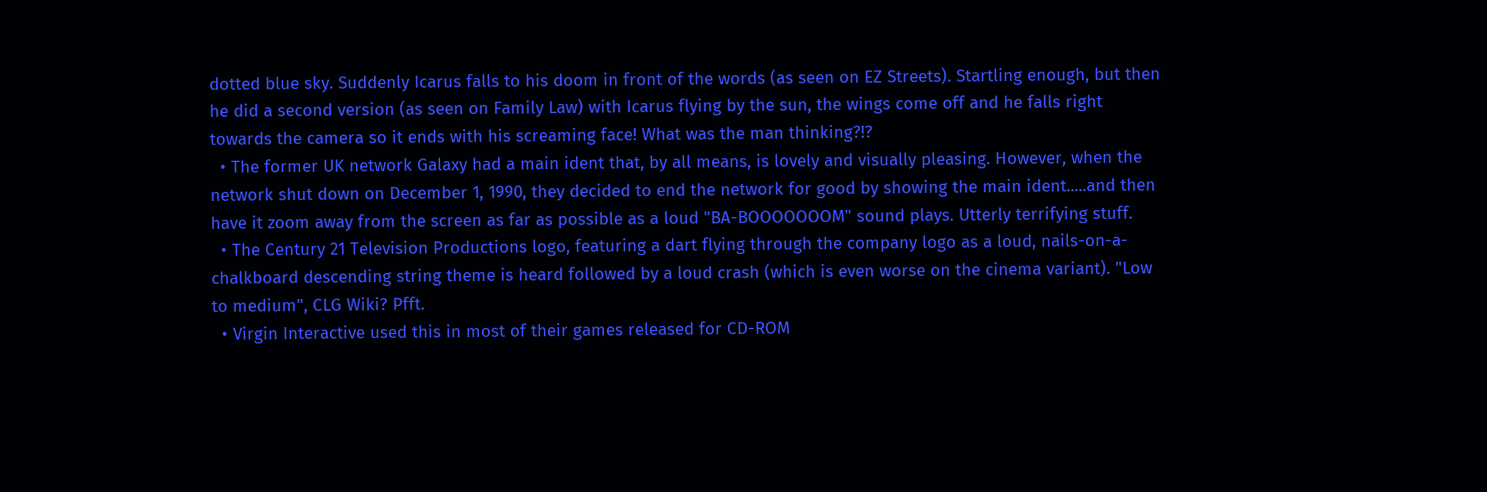dotted blue sky. Suddenly Icarus falls to his doom in front of the words (as seen on EZ Streets). Startling enough, but then he did a second version (as seen on Family Law) with Icarus flying by the sun, the wings come off and he falls right towards the camera so it ends with his screaming face! What was the man thinking?!?
  • The former UK network Galaxy had a main ident that, by all means, is lovely and visually pleasing. However, when the network shut down on December 1, 1990, they decided to end the network for good by showing the main ident.....and then have it zoom away from the screen as far as possible as a loud "BA-BOOOOOOOM" sound plays. Utterly terrifying stuff.
  • The Century 21 Television Productions logo, featuring a dart flying through the company logo as a loud, nails-on-a-chalkboard descending string theme is heard followed by a loud crash (which is even worse on the cinema variant). "Low to medium", CLG Wiki? Pfft.
  • Virgin Interactive used this in most of their games released for CD-ROM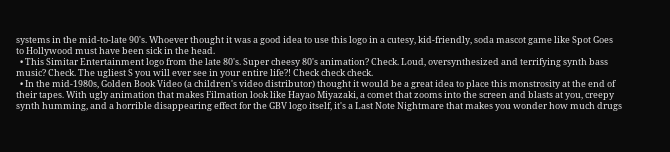systems in the mid-to-late 90's. Whoever thought it was a good idea to use this logo in a cutesy, kid-friendly, soda mascot game like Spot Goes to Hollywood must have been sick in the head.
  • This Simitar Entertainment logo from the late 80's. Super cheesy 80's animation? Check. Loud, oversynthesized and terrifying synth bass music? Check. The ugliest S you will ever see in your entire life?! Check check check.
  • In the mid-1980s, Golden Book Video (a children's video distributor) thought it would be a great idea to place this monstrosity at the end of their tapes. With ugly animation that makes Filmation look like Hayao Miyazaki, a comet that zooms into the screen and blasts at you, creepy synth humming, and a horrible disappearing effect for the GBV logo itself, it's a Last Note Nightmare that makes you wonder how much drugs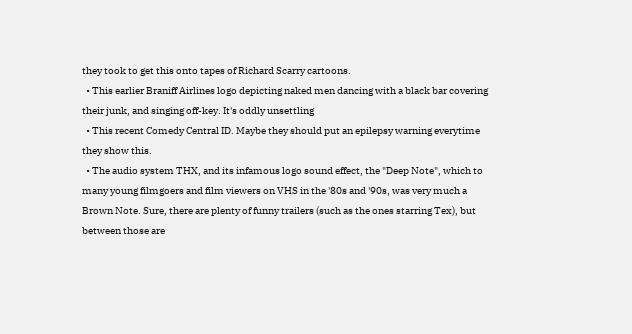they took to get this onto tapes of Richard Scarry cartoons.
  • This earlier Braniff Airlines logo depicting naked men dancing with a black bar covering their junk, and singing off-key. It's oddly unsettling
  • This recent Comedy Central ID. Maybe they should put an epilepsy warning everytime they show this.
  • The audio system THX, and its infamous logo sound effect, the "Deep Note", which to many young filmgoers and film viewers on VHS in the '80s and '90s, was very much a Brown Note. Sure, there are plenty of funny trailers (such as the ones starring Tex), but between those are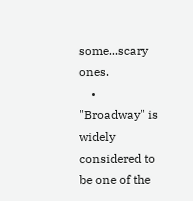some...scary ones.
    • "Broadway" is widely considered to be one of the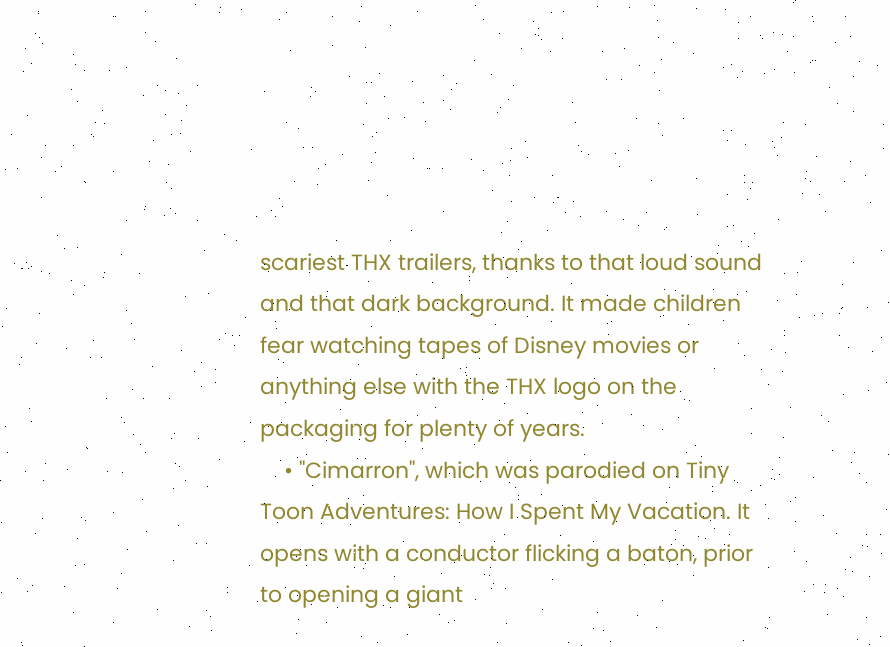scariest THX trailers, thanks to that loud sound and that dark background. It made children fear watching tapes of Disney movies or anything else with the THX logo on the packaging for plenty of years.
    • "Cimarron", which was parodied on Tiny Toon Adventures: How I Spent My Vacation. It opens with a conductor flicking a baton, prior to opening a giant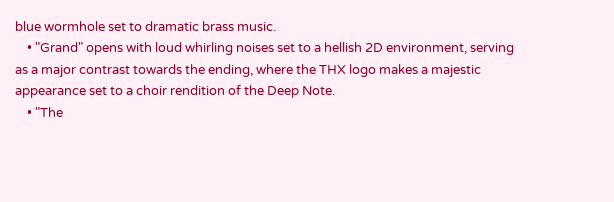blue wormhole set to dramatic brass music.
    • "Grand" opens with loud whirling noises set to a hellish 2D environment, serving as a major contrast towards the ending, where the THX logo makes a majestic appearance set to a choir rendition of the Deep Note.
    • "The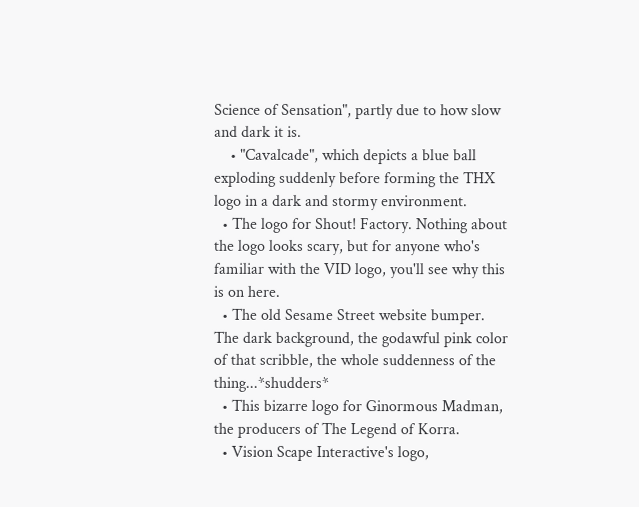Science of Sensation", partly due to how slow and dark it is.
    • "Cavalcade", which depicts a blue ball exploding suddenly before forming the THX logo in a dark and stormy environment.
  • The logo for Shout! Factory. Nothing about the logo looks scary, but for anyone who's familiar with the VID logo, you'll see why this is on here.
  • The old Sesame Street website bumper. The dark background, the godawful pink color of that scribble, the whole suddenness of the thing...*shudders*
  • This bizarre logo for Ginormous Madman, the producers of The Legend of Korra.
  • Vision Scape Interactive's logo,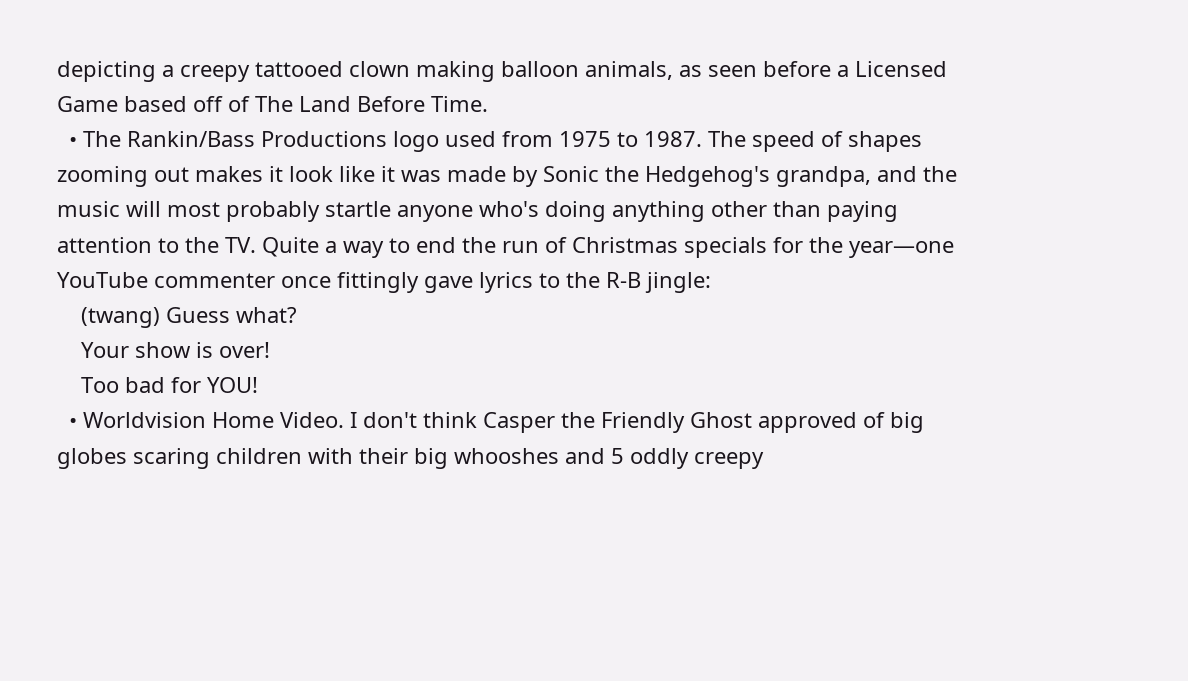depicting a creepy tattooed clown making balloon animals, as seen before a Licensed Game based off of The Land Before Time.
  • The Rankin/Bass Productions logo used from 1975 to 1987. The speed of shapes zooming out makes it look like it was made by Sonic the Hedgehog's grandpa, and the music will most probably startle anyone who's doing anything other than paying attention to the TV. Quite a way to end the run of Christmas specials for the year—one YouTube commenter once fittingly gave lyrics to the R-B jingle:
    (twang) Guess what?
    Your show is over!
    Too bad for YOU!
  • Worldvision Home Video. I don't think Casper the Friendly Ghost approved of big globes scaring children with their big whooshes and 5 oddly creepy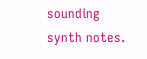sounding synth notes.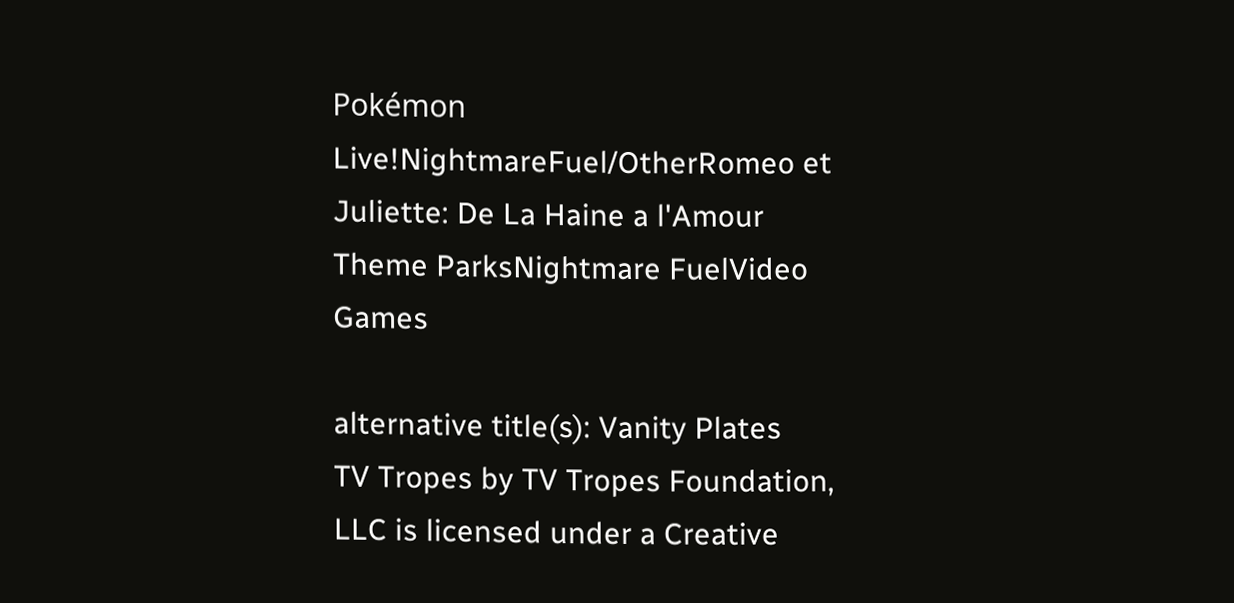Pokémon Live!NightmareFuel/OtherRomeo et Juliette: De La Haine a l'Amour
Theme ParksNightmare FuelVideo Games

alternative title(s): Vanity Plates
TV Tropes by TV Tropes Foundation, LLC is licensed under a Creative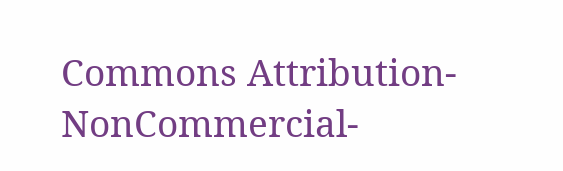Commons Attribution-NonCommercial-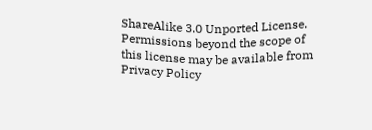ShareAlike 3.0 Unported License.
Permissions beyond the scope of this license may be available from
Privacy Policy